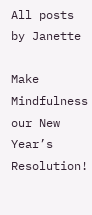All posts by Janette

Make Mindfulness our New Year’s Resolution!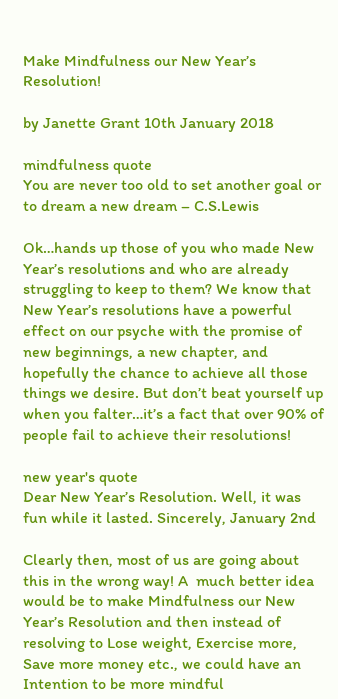Make Mindfulness our New Year’s Resolution!

by Janette Grant 10th January 2018

mindfulness quote
You are never too old to set another goal or to dream a new dream – C.S.Lewis

Ok…hands up those of you who made New Year’s resolutions and who are already struggling to keep to them? We know that New Year’s resolutions have a powerful effect on our psyche with the promise of new beginnings, a new chapter, and hopefully the chance to achieve all those things we desire. But don’t beat yourself up when you falter…it’s a fact that over 90% of people fail to achieve their resolutions!

new year's quote
Dear New Year’s Resolution. Well, it was fun while it lasted. Sincerely, January 2nd

Clearly then, most of us are going about this in the wrong way! A  much better idea would be to make Mindfulness our New Year’s Resolution and then instead of resolving to Lose weight, Exercise more, Save more money etc., we could have an Intention to be more mindful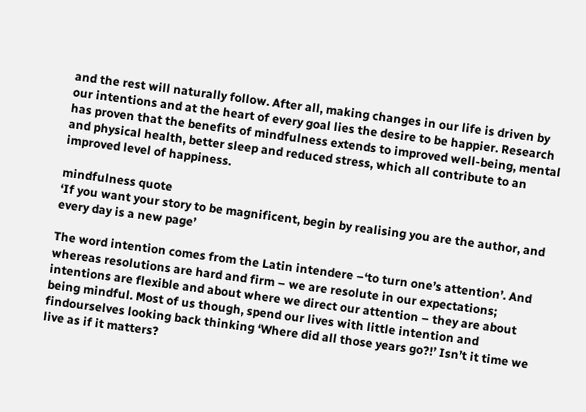and the rest will naturally follow. After all, making changes in our life is driven by our intentions and at the heart of every goal lies the desire to be happier. Research has proven that the benefits of mindfulness extends to improved well-being, mental and physical health, better sleep and reduced stress, which all contribute to an improved level of happiness.

mindfulness quote
‘If you want your story to be magnificent, begin by realising you are the author, and every day is a new page’

The word intention comes from the Latin intendere –‘to turn one’s attention’. And whereas resolutions are hard and firm – we are resolute in our expectations; intentions are flexible and about where we direct our attention – they are about being mindful. Most of us though, spend our lives with little intention and findourselves looking back thinking ‘Where did all those years go?!’ Isn’t it time we live as if it matters?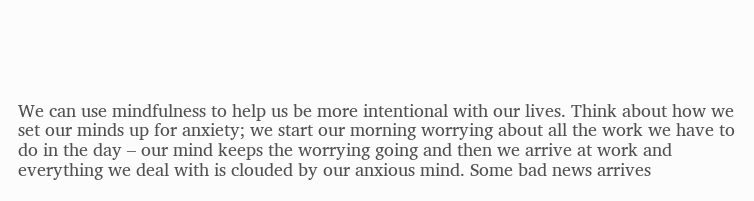We can use mindfulness to help us be more intentional with our lives. Think about how we set our minds up for anxiety; we start our morning worrying about all the work we have to do in the day – our mind keeps the worrying going and then we arrive at work and everything we deal with is clouded by our anxious mind. Some bad news arrives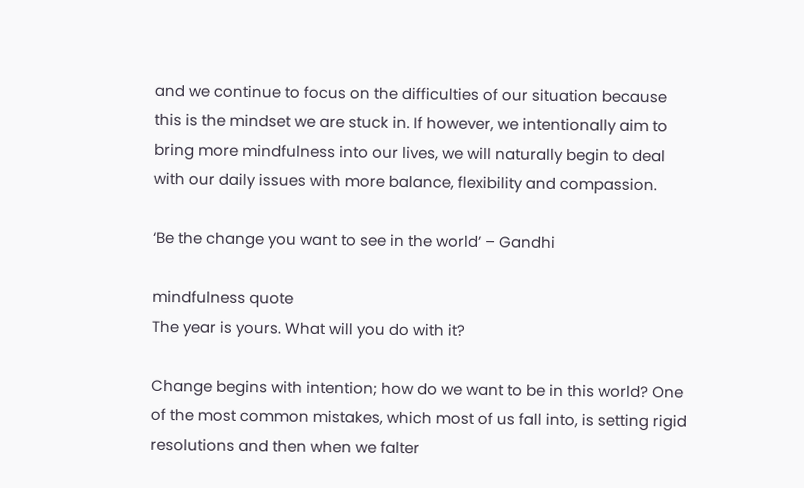and we continue to focus on the difficulties of our situation because this is the mindset we are stuck in. If however, we intentionally aim to bring more mindfulness into our lives, we will naturally begin to deal with our daily issues with more balance, flexibility and compassion.

‘Be the change you want to see in the world’ – Gandhi

mindfulness quote
The year is yours. What will you do with it?

Change begins with intention; how do we want to be in this world? One of the most common mistakes, which most of us fall into, is setting rigid resolutions and then when we falter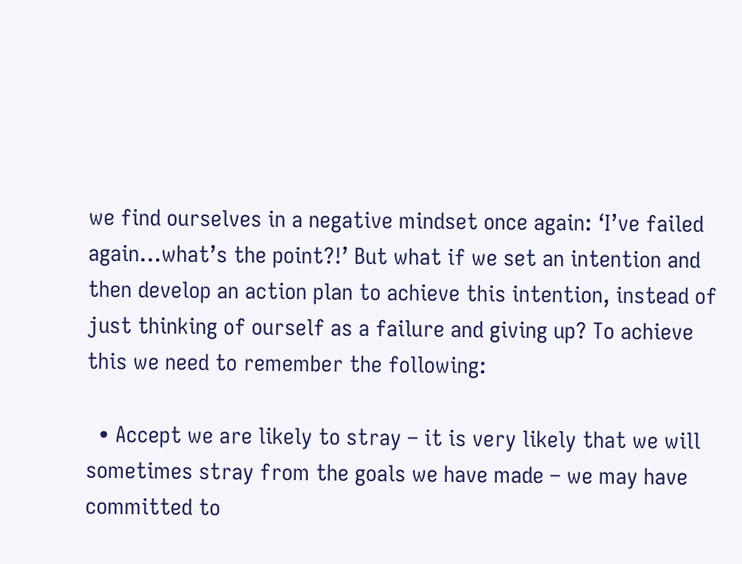we find ourselves in a negative mindset once again: ‘I’ve failed again…what’s the point?!’ But what if we set an intention and then develop an action plan to achieve this intention, instead of just thinking of ourself as a failure and giving up? To achieve this we need to remember the following:

  • Accept we are likely to stray – it is very likely that we will sometimes stray from the goals we have made – we may have committed to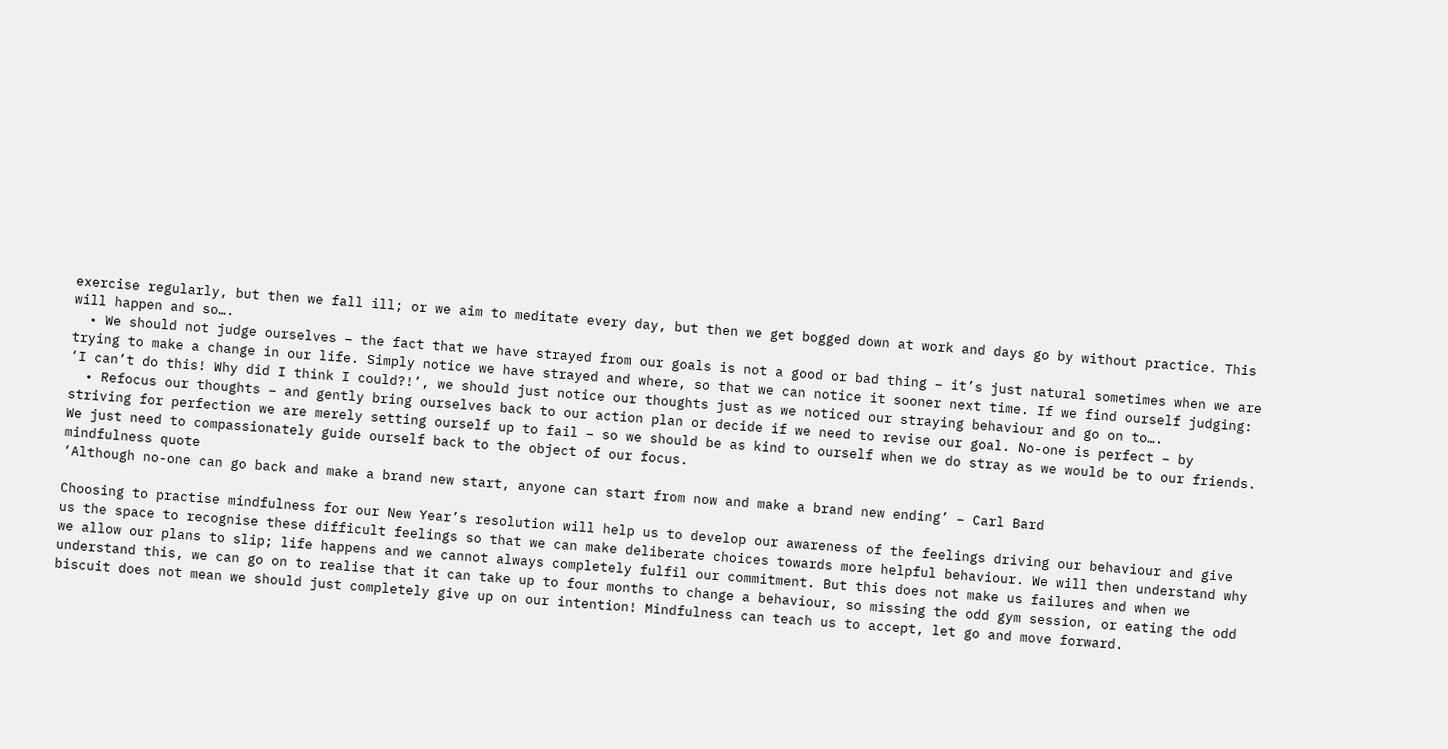exercise regularly, but then we fall ill; or we aim to meditate every day, but then we get bogged down at work and days go by without practice. This will happen and so….
  • We should not judge ourselves – the fact that we have strayed from our goals is not a good or bad thing – it’s just natural sometimes when we are trying to make a change in our life. Simply notice we have strayed and where, so that we can notice it sooner next time. If we find ourself judging: ‘I can’t do this! Why did I think I could?!’, we should just notice our thoughts just as we noticed our straying behaviour and go on to….
  • Refocus our thoughts – and gently bring ourselves back to our action plan or decide if we need to revise our goal. No-one is perfect – by striving for perfection we are merely setting ourself up to fail – so we should be as kind to ourself when we do stray as we would be to our friends. We just need to compassionately guide ourself back to the object of our focus.
mindfulness quote
‘Although no-one can go back and make a brand new start, anyone can start from now and make a brand new ending’ – Carl Bard

Choosing to practise mindfulness for our New Year’s resolution will help us to develop our awareness of the feelings driving our behaviour and give us the space to recognise these difficult feelings so that we can make deliberate choices towards more helpful behaviour. We will then understand why we allow our plans to slip; life happens and we cannot always completely fulfil our commitment. But this does not make us failures and when we understand this, we can go on to realise that it can take up to four months to change a behaviour, so missing the odd gym session, or eating the odd biscuit does not mean we should just completely give up on our intention! Mindfulness can teach us to accept, let go and move forward.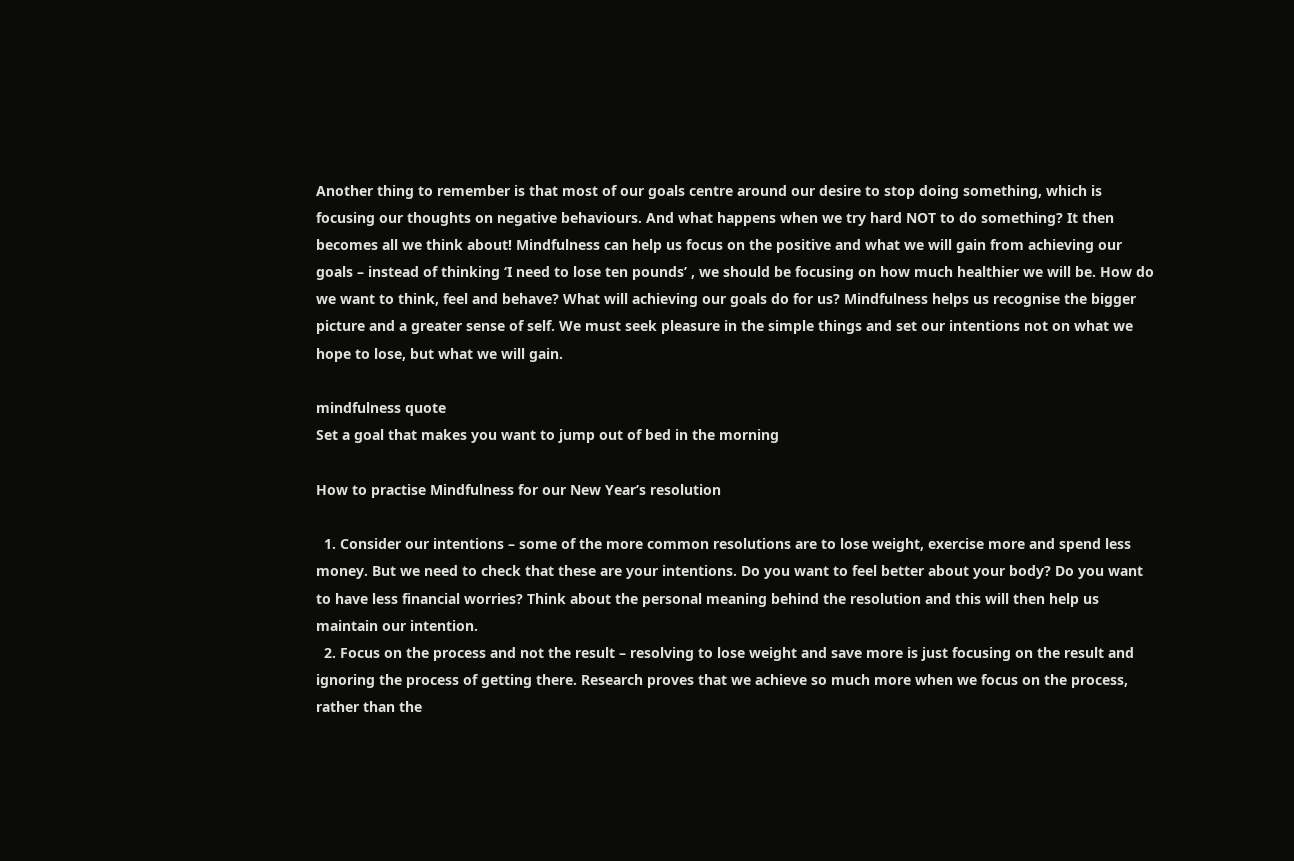Another thing to remember is that most of our goals centre around our desire to stop doing something, which is focusing our thoughts on negative behaviours. And what happens when we try hard NOT to do something? It then becomes all we think about! Mindfulness can help us focus on the positive and what we will gain from achieving our goals – instead of thinking ‘I need to lose ten pounds’ , we should be focusing on how much healthier we will be. How do we want to think, feel and behave? What will achieving our goals do for us? Mindfulness helps us recognise the bigger picture and a greater sense of self. We must seek pleasure in the simple things and set our intentions not on what we hope to lose, but what we will gain.

mindfulness quote
Set a goal that makes you want to jump out of bed in the morning

How to practise Mindfulness for our New Year’s resolution

  1. Consider our intentions – some of the more common resolutions are to lose weight, exercise more and spend less money. But we need to check that these are your intentions. Do you want to feel better about your body? Do you want to have less financial worries? Think about the personal meaning behind the resolution and this will then help us maintain our intention.
  2. Focus on the process and not the result – resolving to lose weight and save more is just focusing on the result and ignoring the process of getting there. Research proves that we achieve so much more when we focus on the process, rather than the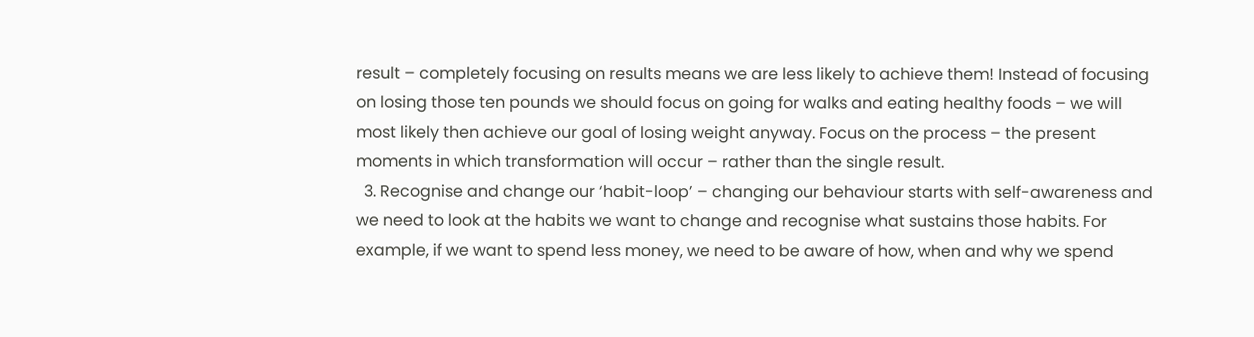result – completely focusing on results means we are less likely to achieve them! Instead of focusing on losing those ten pounds we should focus on going for walks and eating healthy foods – we will most likely then achieve our goal of losing weight anyway. Focus on the process – the present moments in which transformation will occur – rather than the single result.
  3. Recognise and change our ‘habit-loop’ – changing our behaviour starts with self-awareness and we need to look at the habits we want to change and recognise what sustains those habits. For example, if we want to spend less money, we need to be aware of how, when and why we spend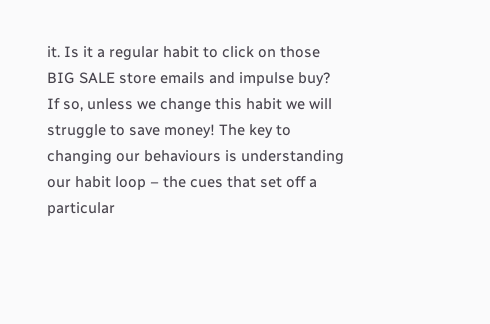it. Is it a regular habit to click on those BIG SALE store emails and impulse buy? If so, unless we change this habit we will struggle to save money! The key to changing our behaviours is understanding our habit loop – the cues that set off a particular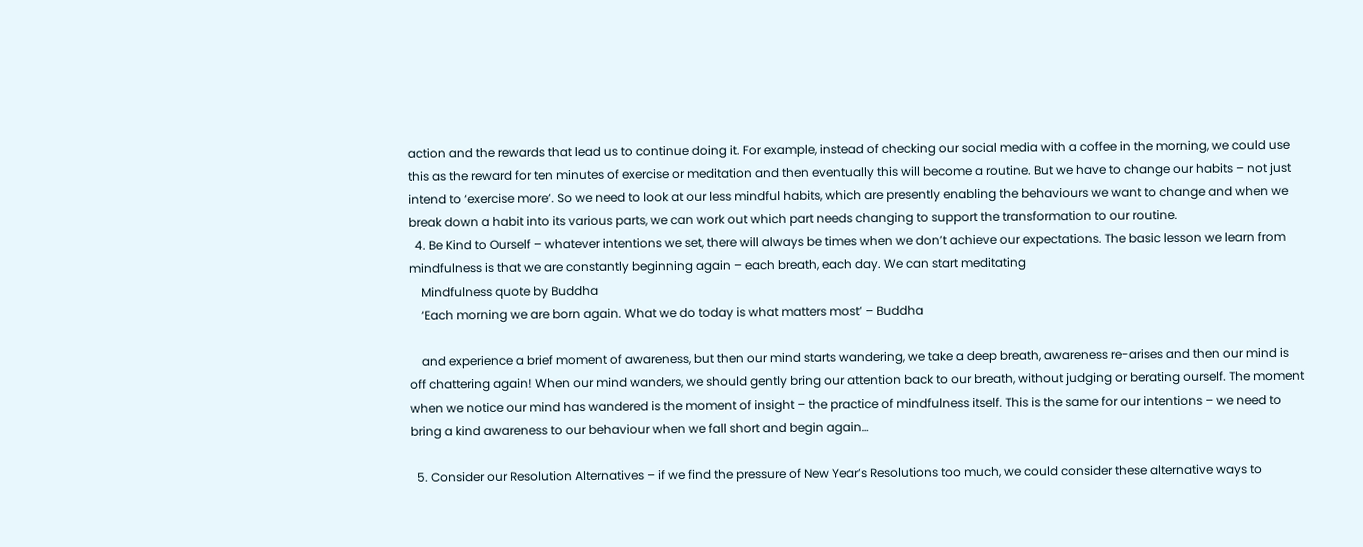action and the rewards that lead us to continue doing it. For example, instead of checking our social media with a coffee in the morning, we could use this as the reward for ten minutes of exercise or meditation and then eventually this will become a routine. But we have to change our habits – not just intend to ‘exercise more’. So we need to look at our less mindful habits, which are presently enabling the behaviours we want to change and when we break down a habit into its various parts, we can work out which part needs changing to support the transformation to our routine.
  4. Be Kind to Ourself – whatever intentions we set, there will always be times when we don’t achieve our expectations. The basic lesson we learn from mindfulness is that we are constantly beginning again – each breath, each day. We can start meditating
    Mindfulness quote by Buddha
    ‘Each morning we are born again. What we do today is what matters most’ – Buddha

    and experience a brief moment of awareness, but then our mind starts wandering, we take a deep breath, awareness re-arises and then our mind is off chattering again! When our mind wanders, we should gently bring our attention back to our breath, without judging or berating ourself. The moment when we notice our mind has wandered is the moment of insight – the practice of mindfulness itself. This is the same for our intentions – we need to bring a kind awareness to our behaviour when we fall short and begin again…

  5. Consider our Resolution Alternatives – if we find the pressure of New Year’s Resolutions too much, we could consider these alternative ways to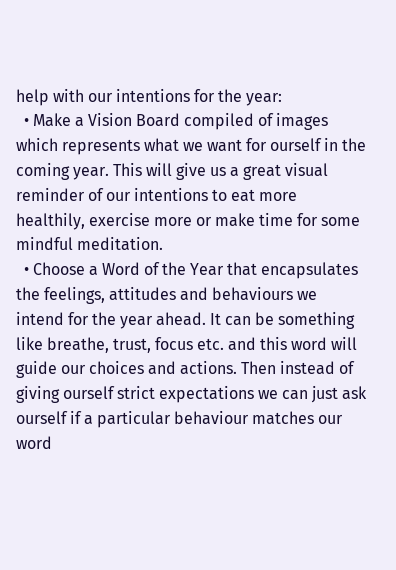help with our intentions for the year:
  • Make a Vision Board compiled of images which represents what we want for ourself in the coming year. This will give us a great visual reminder of our intentions to eat more healthily, exercise more or make time for some mindful meditation.
  • Choose a Word of the Year that encapsulates the feelings, attitudes and behaviours we intend for the year ahead. It can be something like breathe, trust, focus etc. and this word will guide our choices and actions. Then instead of giving ourself strict expectations we can just ask ourself if a particular behaviour matches our word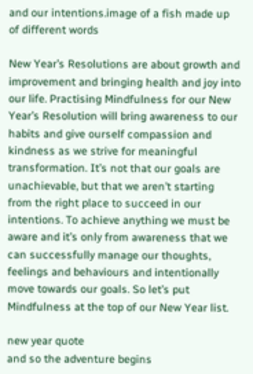and our intentions.image of a fish made up of different words

New Year’s Resolutions are about growth and improvement and bringing health and joy into our life. Practising Mindfulness for our New Year’s Resolution will bring awareness to our habits and give ourself compassion and kindness as we strive for meaningful transformation. It’s not that our goals are unachievable, but that we aren’t starting from the right place to succeed in our intentions. To achieve anything we must be aware and it’s only from awareness that we can successfully manage our thoughts, feelings and behaviours and intentionally move towards our goals. So let’s put Mindfulness at the top of our New Year list.

new year quote
and so the adventure begins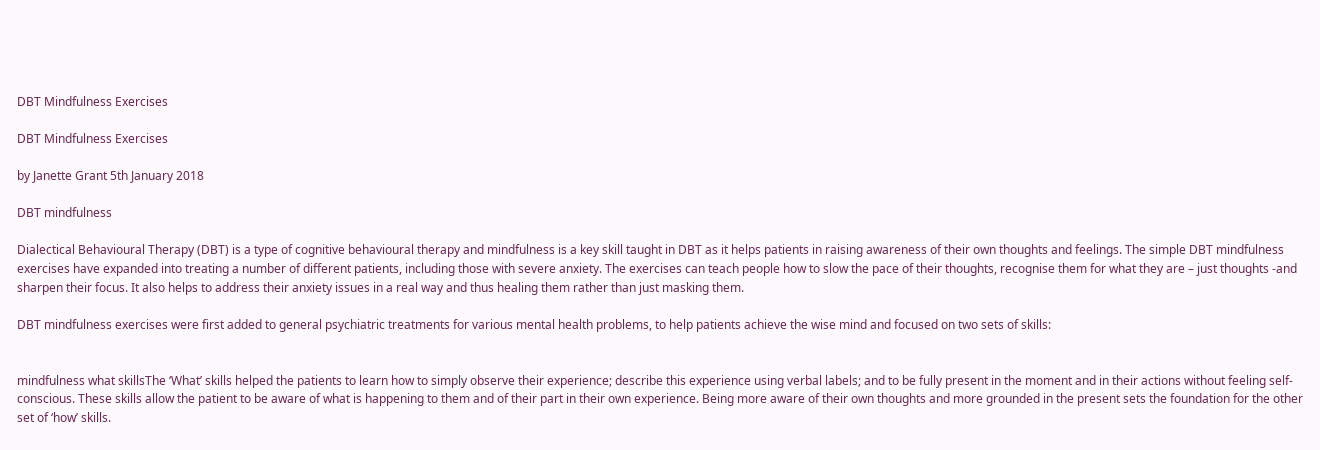DBT Mindfulness Exercises

DBT Mindfulness Exercises

by Janette Grant 5th January 2018

DBT mindfulness

Dialectical Behavioural Therapy (DBT) is a type of cognitive behavioural therapy and mindfulness is a key skill taught in DBT as it helps patients in raising awareness of their own thoughts and feelings. The simple DBT mindfulness exercises have expanded into treating a number of different patients, including those with severe anxiety. The exercises can teach people how to slow the pace of their thoughts, recognise them for what they are – just thoughts -and sharpen their focus. It also helps to address their anxiety issues in a real way and thus healing them rather than just masking them.

DBT mindfulness exercises were first added to general psychiatric treatments for various mental health problems, to help patients achieve the wise mind and focused on two sets of skills:


mindfulness what skillsThe ‘What’ skills helped the patients to learn how to simply observe their experience; describe this experience using verbal labels; and to be fully present in the moment and in their actions without feeling self-conscious. These skills allow the patient to be aware of what is happening to them and of their part in their own experience. Being more aware of their own thoughts and more grounded in the present sets the foundation for the other set of ‘how’ skills.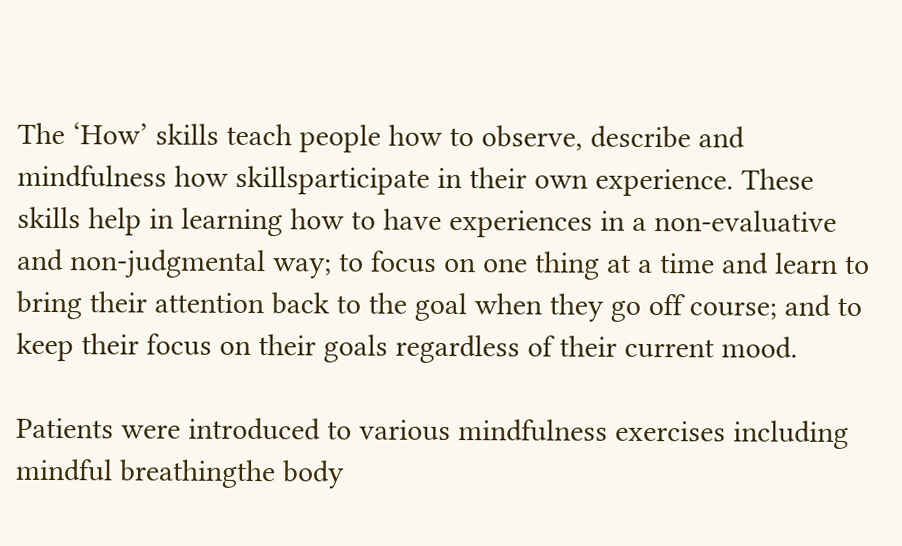The ‘How’ skills teach people how to observe, describe and mindfulness how skillsparticipate in their own experience. These skills help in learning how to have experiences in a non-evaluative and non-judgmental way; to focus on one thing at a time and learn to bring their attention back to the goal when they go off course; and to keep their focus on their goals regardless of their current mood.

Patients were introduced to various mindfulness exercises including mindful breathingthe body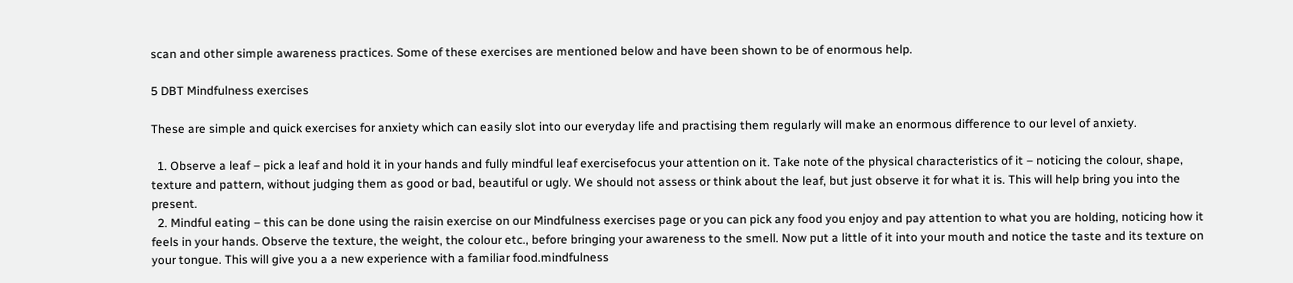scan and other simple awareness practices. Some of these exercises are mentioned below and have been shown to be of enormous help.

5 DBT Mindfulness exercises

These are simple and quick exercises for anxiety which can easily slot into our everyday life and practising them regularly will make an enormous difference to our level of anxiety.

  1. Observe a leaf – pick a leaf and hold it in your hands and fully mindful leaf exercisefocus your attention on it. Take note of the physical characteristics of it – noticing the colour, shape, texture and pattern, without judging them as good or bad, beautiful or ugly. We should not assess or think about the leaf, but just observe it for what it is. This will help bring you into the present.
  2. Mindful eating – this can be done using the raisin exercise on our Mindfulness exercises page or you can pick any food you enjoy and pay attention to what you are holding, noticing how it feels in your hands. Observe the texture, the weight, the colour etc., before bringing your awareness to the smell. Now put a little of it into your mouth and notice the taste and its texture on your tongue. This will give you a a new experience with a familiar food.mindfulness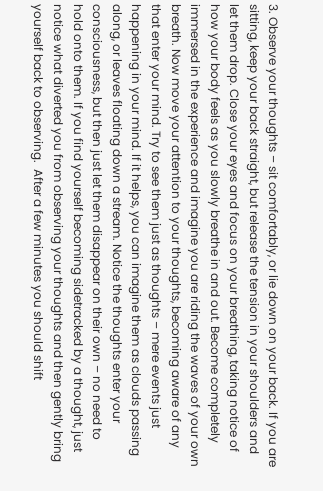3. Observe your thoughts – sit comfortably, or lie down on your back. If you are sitting, keep your back straight, but release the tension in your shoulders and let them drop. Close your eyes and focus on your breathing, taking notice of how your body feels as you slowly breathe in and out. Become completely immersed in the experience and imagine you are riding the waves of your own breath. Now move your attention to your thoughts, becoming aware of any that enter your mind. Try to see them just as thoughts – mere events just happening in your mind. If it helps, you can imagine them as clouds passing along, or leaves floating down a stream. Notice the thoughts enter your consciousness, but then just let them disappear on their own – no need to hold onto them. If you find yourself becoming sidetracked by a thought, just notice what diverted you from observing your thoughts and then gently bring yourself back to observing.  After a few minutes you should shift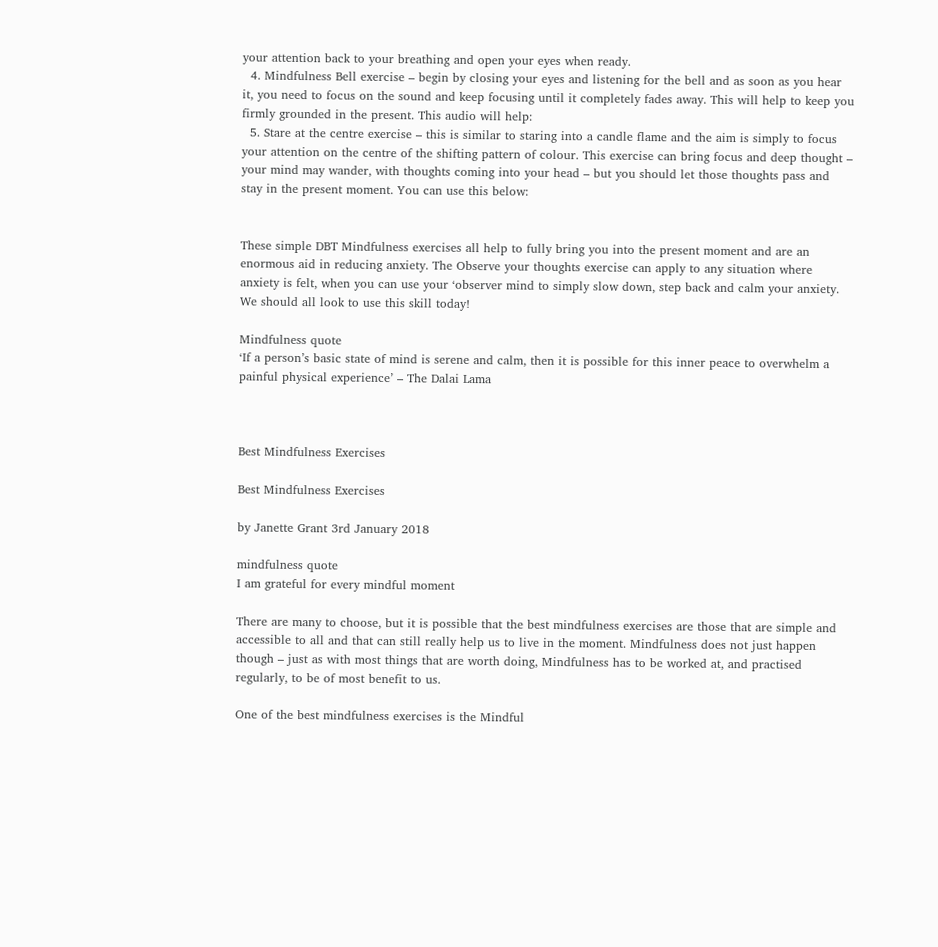your attention back to your breathing and open your eyes when ready.
  4. Mindfulness Bell exercise – begin by closing your eyes and listening for the bell and as soon as you hear it, you need to focus on the sound and keep focusing until it completely fades away. This will help to keep you firmly grounded in the present. This audio will help:
  5. Stare at the centre exercise – this is similar to staring into a candle flame and the aim is simply to focus your attention on the centre of the shifting pattern of colour. This exercise can bring focus and deep thought – your mind may wander, with thoughts coming into your head – but you should let those thoughts pass and stay in the present moment. You can use this below:


These simple DBT Mindfulness exercises all help to fully bring you into the present moment and are an enormous aid in reducing anxiety. The Observe your thoughts exercise can apply to any situation where anxiety is felt, when you can use your ‘observer mind to simply slow down, step back and calm your anxiety. We should all look to use this skill today!

Mindfulness quote
‘If a person’s basic state of mind is serene and calm, then it is possible for this inner peace to overwhelm a painful physical experience’ – The Dalai Lama



Best Mindfulness Exercises

Best Mindfulness Exercises

by Janette Grant 3rd January 2018

mindfulness quote
I am grateful for every mindful moment

There are many to choose, but it is possible that the best mindfulness exercises are those that are simple and accessible to all and that can still really help us to live in the moment. Mindfulness does not just happen though – just as with most things that are worth doing, Mindfulness has to be worked at, and practised regularly, to be of most benefit to us.

One of the best mindfulness exercises is the Mindful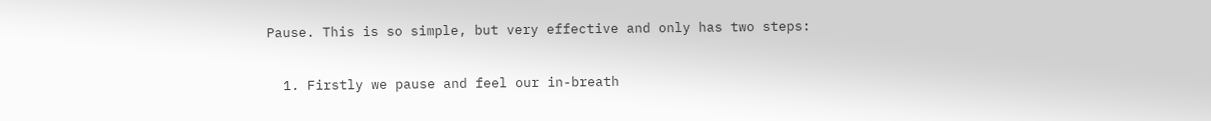Pause. This is so simple, but very effective and only has two steps:

  1. Firstly we pause and feel our in-breath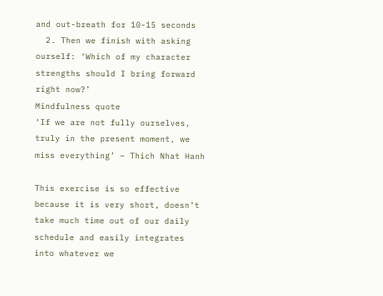and out-breath for 10-15 seconds
  2. Then we finish with asking ourself: ‘Which of my character strengths should I bring forward right now?’
Mindfulness quote
‘If we are not fully ourselves, truly in the present moment, we miss everything’ – Thich Nhat Hanh

This exercise is so effective because it is very short, doesn’t take much time out of our daily schedule and easily integrates into whatever we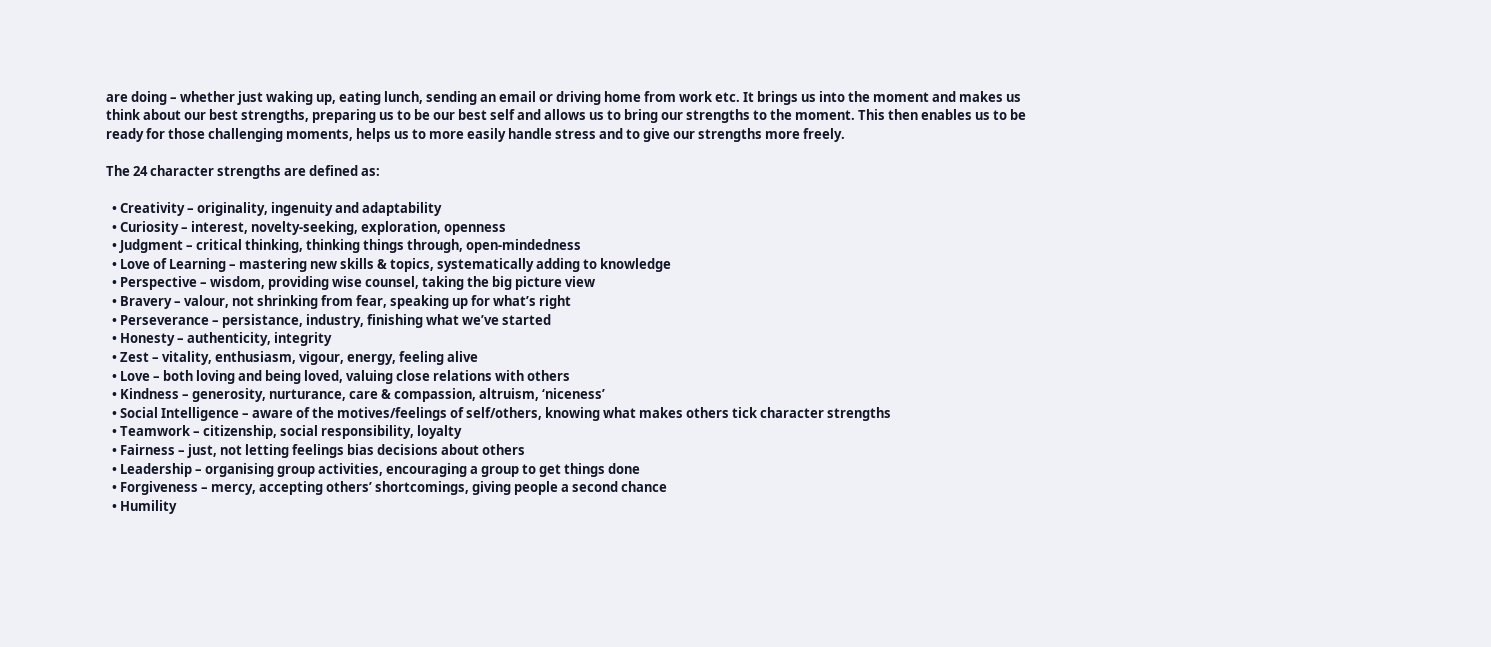are doing – whether just waking up, eating lunch, sending an email or driving home from work etc. It brings us into the moment and makes us think about our best strengths, preparing us to be our best self and allows us to bring our strengths to the moment. This then enables us to be ready for those challenging moments, helps us to more easily handle stress and to give our strengths more freely.

The 24 character strengths are defined as:

  • Creativity – originality, ingenuity and adaptability
  • Curiosity – interest, novelty-seeking, exploration, openness
  • Judgment – critical thinking, thinking things through, open-mindedness
  • Love of Learning – mastering new skills & topics, systematically adding to knowledge
  • Perspective – wisdom, providing wise counsel, taking the big picture view
  • Bravery – valour, not shrinking from fear, speaking up for what’s right
  • Perseverance – persistance, industry, finishing what we’ve started
  • Honesty – authenticity, integrity
  • Zest – vitality, enthusiasm, vigour, energy, feeling alive
  • Love – both loving and being loved, valuing close relations with others
  • Kindness – generosity, nurturance, care & compassion, altruism, ‘niceness’
  • Social Intelligence – aware of the motives/feelings of self/others, knowing what makes others tick character strengths
  • Teamwork – citizenship, social responsibility, loyalty
  • Fairness – just, not letting feelings bias decisions about others
  • Leadership – organising group activities, encouraging a group to get things done
  • Forgiveness – mercy, accepting others’ shortcomings, giving people a second chance
  • Humility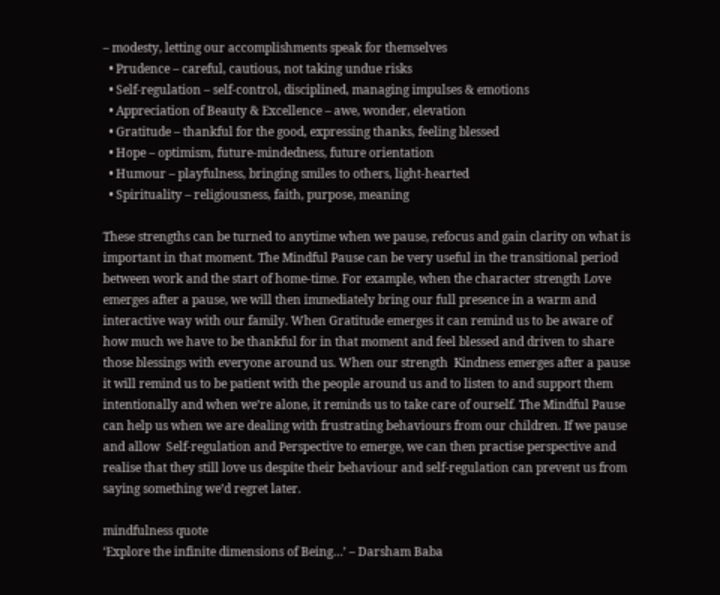– modesty, letting our accomplishments speak for themselves
  • Prudence – careful, cautious, not taking undue risks
  • Self-regulation – self-control, disciplined, managing impulses & emotions
  • Appreciation of Beauty & Excellence – awe, wonder, elevation
  • Gratitude – thankful for the good, expressing thanks, feeling blessed
  • Hope – optimism, future-mindedness, future orientation
  • Humour – playfulness, bringing smiles to others, light-hearted
  • Spirituality – religiousness, faith, purpose, meaning

These strengths can be turned to anytime when we pause, refocus and gain clarity on what is important in that moment. The Mindful Pause can be very useful in the transitional period between work and the start of home-time. For example, when the character strength Love emerges after a pause, we will then immediately bring our full presence in a warm and interactive way with our family. When Gratitude emerges it can remind us to be aware of how much we have to be thankful for in that moment and feel blessed and driven to share those blessings with everyone around us. When our strength  Kindness emerges after a pause it will remind us to be patient with the people around us and to listen to and support them intentionally and when we’re alone, it reminds us to take care of ourself. The Mindful Pause can help us when we are dealing with frustrating behaviours from our children. If we pause and allow  Self-regulation and Perspective to emerge, we can then practise perspective and realise that they still love us despite their behaviour and self-regulation can prevent us from saying something we’d regret later.

mindfulness quote
‘Explore the infinite dimensions of Being…’ – Darsham Baba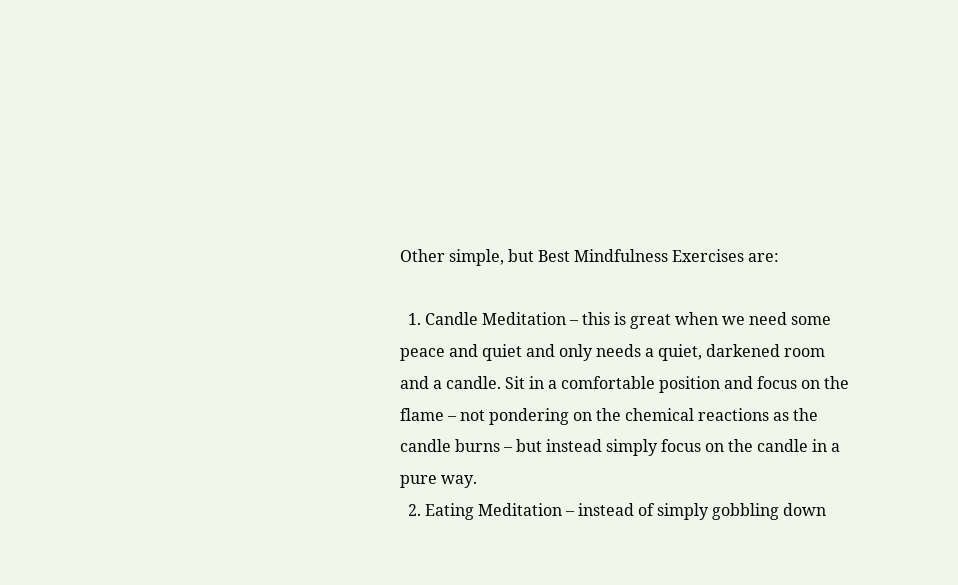Other simple, but Best Mindfulness Exercises are:

  1. Candle Meditation – this is great when we need some peace and quiet and only needs a quiet, darkened room and a candle. Sit in a comfortable position and focus on the flame – not pondering on the chemical reactions as the candle burns – but instead simply focus on the candle in a pure way.
  2. Eating Meditation – instead of simply gobbling down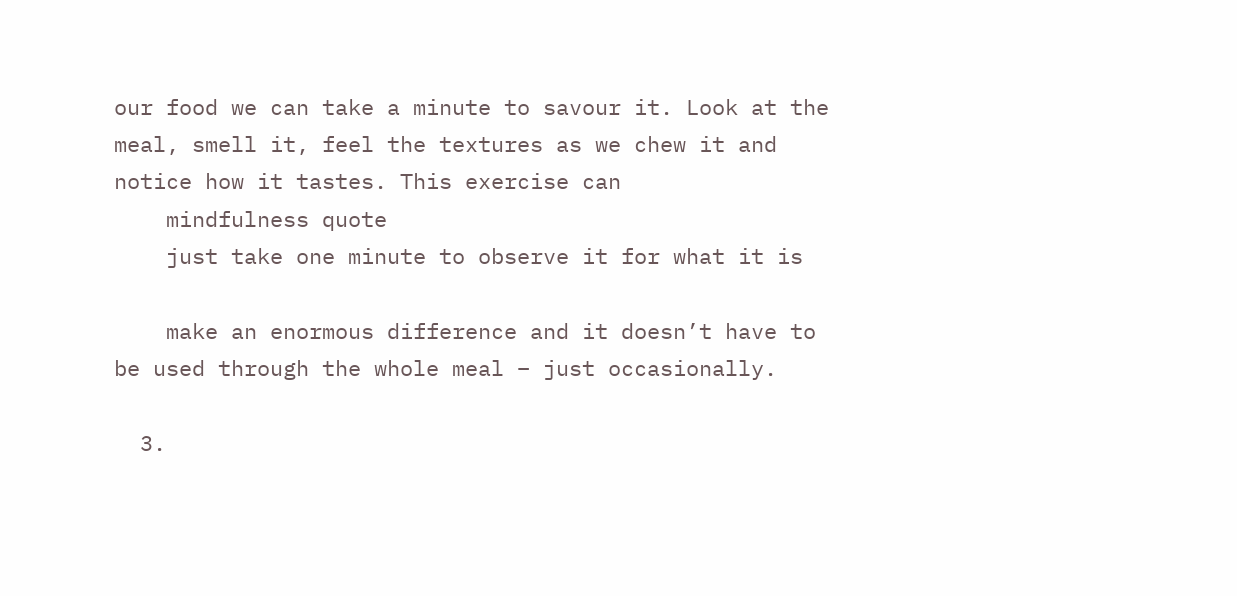our food we can take a minute to savour it. Look at the meal, smell it, feel the textures as we chew it and notice how it tastes. This exercise can
    mindfulness quote
    just take one minute to observe it for what it is

    make an enormous difference and it doesn’t have to be used through the whole meal – just occasionally.

  3.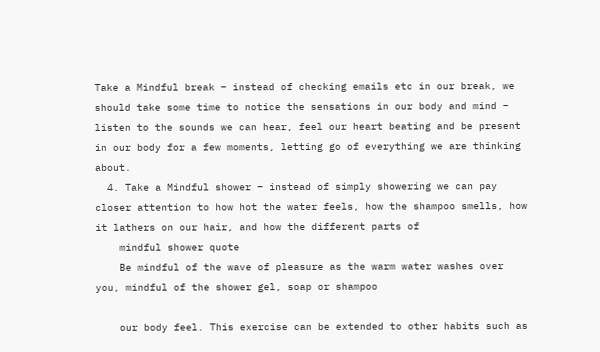Take a Mindful break – instead of checking emails etc in our break, we should take some time to notice the sensations in our body and mind – listen to the sounds we can hear, feel our heart beating and be present in our body for a few moments, letting go of everything we are thinking about.
  4. Take a Mindful shower – instead of simply showering we can pay closer attention to how hot the water feels, how the shampoo smells, how it lathers on our hair, and how the different parts of
    mindful shower quote
    Be mindful of the wave of pleasure as the warm water washes over you, mindful of the shower gel, soap or shampoo

    our body feel. This exercise can be extended to other habits such as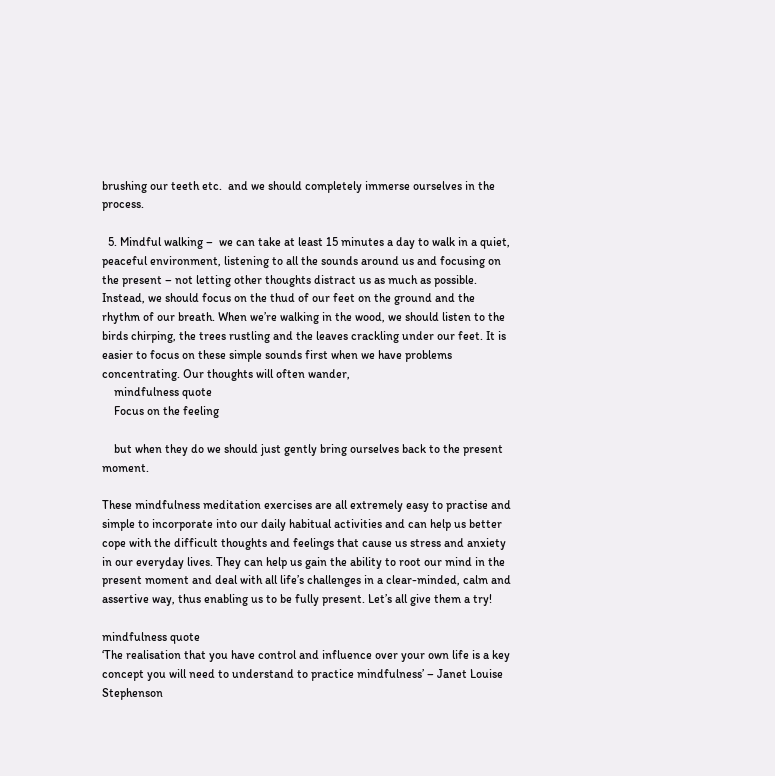brushing our teeth etc.  and we should completely immerse ourselves in the process.

  5. Mindful walking –  we can take at least 15 minutes a day to walk in a quiet, peaceful environment, listening to all the sounds around us and focusing on the present – not letting other thoughts distract us as much as possible. Instead, we should focus on the thud of our feet on the ground and the rhythm of our breath. When we’re walking in the wood, we should listen to the birds chirping, the trees rustling and the leaves crackling under our feet. It is easier to focus on these simple sounds first when we have problems concentrating. Our thoughts will often wander,
    mindfulness quote
    Focus on the feeling

    but when they do we should just gently bring ourselves back to the present moment.

These mindfulness meditation exercises are all extremely easy to practise and simple to incorporate into our daily habitual activities and can help us better cope with the difficult thoughts and feelings that cause us stress and anxiety in our everyday lives. They can help us gain the ability to root our mind in the present moment and deal with all life’s challenges in a clear-minded, calm and assertive way, thus enabling us to be fully present. Let’s all give them a try!

mindfulness quote
‘The realisation that you have control and influence over your own life is a key concept you will need to understand to practice mindfulness’ – Janet Louise Stephenson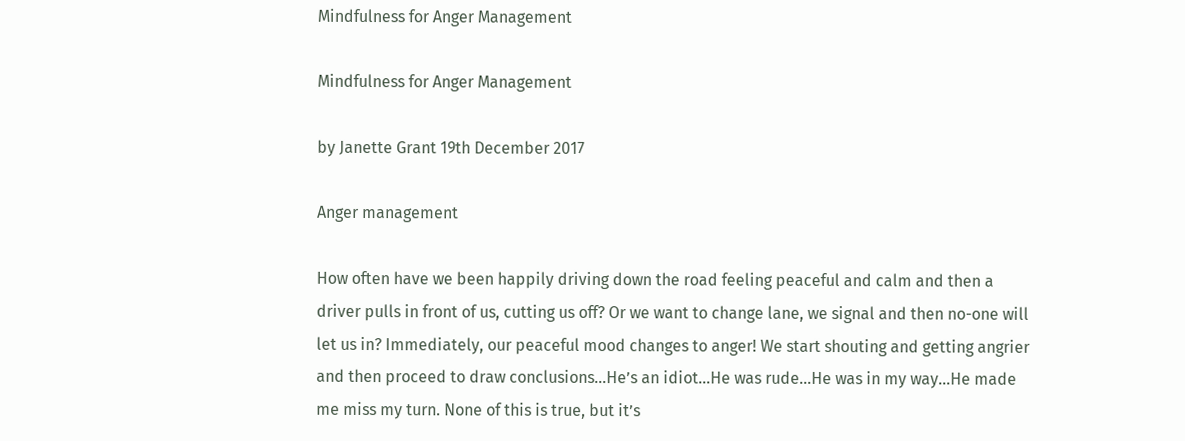Mindfulness for Anger Management

Mindfulness for Anger Management

by Janette Grant 19th December 2017

Anger management

How often have we been happily driving down the road feeling peaceful and calm and then a driver pulls in front of us, cutting us off? Or we want to change lane, we signal and then no-one will let us in? Immediately, our peaceful mood changes to anger! We start shouting and getting angrier and then proceed to draw conclusions…He’s an idiot…He was rude…He was in my way…He made me miss my turn. None of this is true, but it’s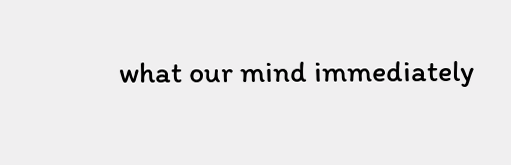what our mind immediately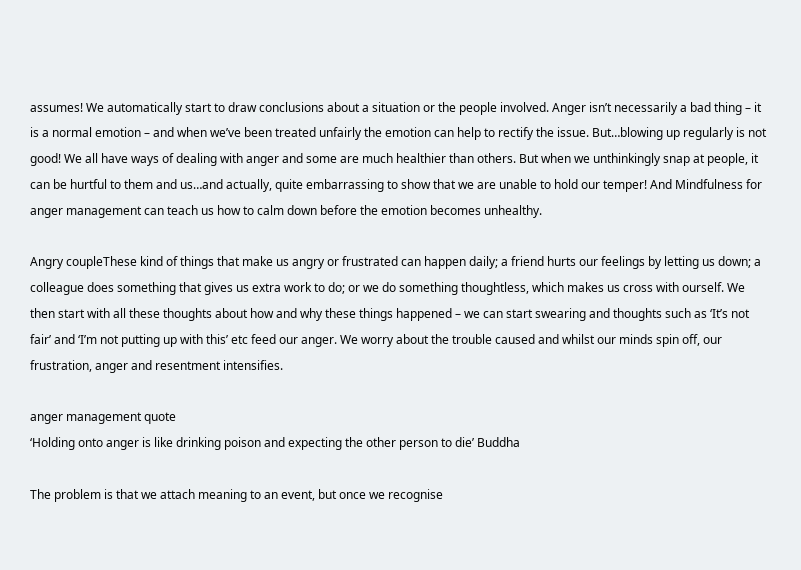assumes! We automatically start to draw conclusions about a situation or the people involved. Anger isn’t necessarily a bad thing – it is a normal emotion – and when we’ve been treated unfairly the emotion can help to rectify the issue. But…blowing up regularly is not good! We all have ways of dealing with anger and some are much healthier than others. But when we unthinkingly snap at people, it can be hurtful to them and us…and actually, quite embarrassing to show that we are unable to hold our temper! And Mindfulness for anger management can teach us how to calm down before the emotion becomes unhealthy.

Angry coupleThese kind of things that make us angry or frustrated can happen daily; a friend hurts our feelings by letting us down; a colleague does something that gives us extra work to do; or we do something thoughtless, which makes us cross with ourself. We then start with all these thoughts about how and why these things happened – we can start swearing and thoughts such as ‘It’s not fair’ and ‘I’m not putting up with this’ etc feed our anger. We worry about the trouble caused and whilst our minds spin off, our frustration, anger and resentment intensifies.

anger management quote
‘Holding onto anger is like drinking poison and expecting the other person to die’ Buddha

The problem is that we attach meaning to an event, but once we recognise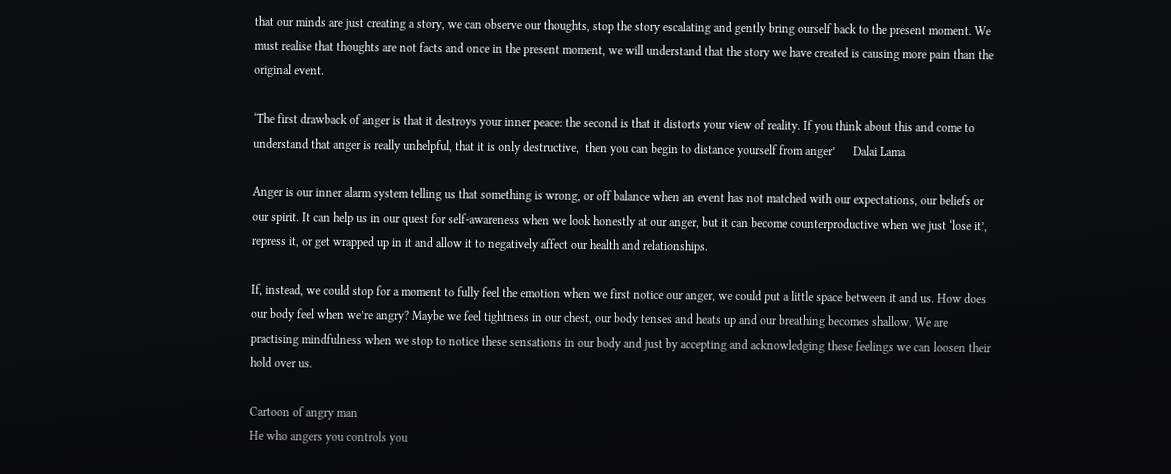that our minds are just creating a story, we can observe our thoughts, stop the story escalating and gently bring ourself back to the present moment. We must realise that thoughts are not facts and once in the present moment, we will understand that the story we have created is causing more pain than the original event.

‘The first drawback of anger is that it destroys your inner peace: the second is that it distorts your view of reality. If you think about this and come to understand that anger is really unhelpful, that it is only destructive,  then you can begin to distance yourself from anger’      Dalai Lama

Anger is our inner alarm system telling us that something is wrong, or off balance when an event has not matched with our expectations, our beliefs or our spirit. It can help us in our quest for self-awareness when we look honestly at our anger, but it can become counterproductive when we just ‘lose it’, repress it, or get wrapped up in it and allow it to negatively affect our health and relationships.

If, instead, we could stop for a moment to fully feel the emotion when we first notice our anger, we could put a little space between it and us. How does our body feel when we’re angry? Maybe we feel tightness in our chest, our body tenses and heats up and our breathing becomes shallow. We are practising mindfulness when we stop to notice these sensations in our body and just by accepting and acknowledging these feelings we can loosen their hold over us.

Cartoon of angry man
He who angers you controls you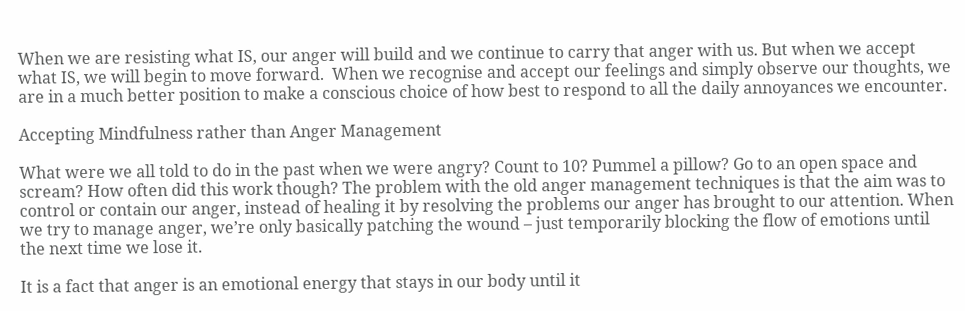When we are resisting what IS, our anger will build and we continue to carry that anger with us. But when we accept what IS, we will begin to move forward.  When we recognise and accept our feelings and simply observe our thoughts, we are in a much better position to make a conscious choice of how best to respond to all the daily annoyances we encounter.

Accepting Mindfulness rather than Anger Management

What were we all told to do in the past when we were angry? Count to 10? Pummel a pillow? Go to an open space and scream? How often did this work though? The problem with the old anger management techniques is that the aim was to control or contain our anger, instead of healing it by resolving the problems our anger has brought to our attention. When we try to manage anger, we’re only basically patching the wound – just temporarily blocking the flow of emotions until the next time we lose it.

It is a fact that anger is an emotional energy that stays in our body until it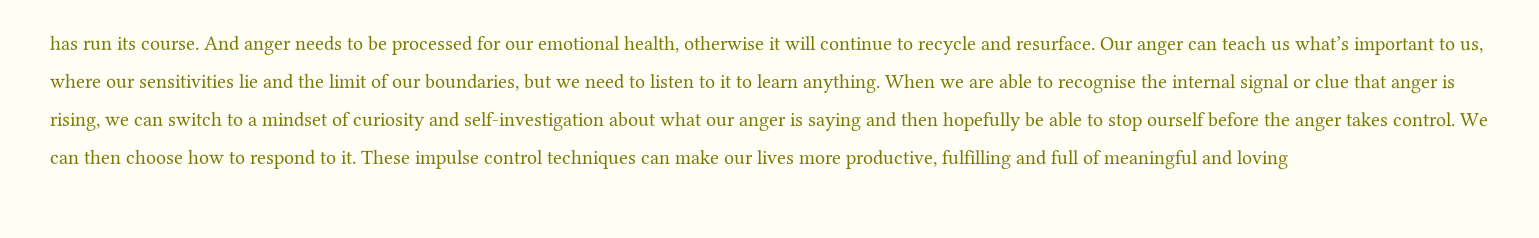has run its course. And anger needs to be processed for our emotional health, otherwise it will continue to recycle and resurface. Our anger can teach us what’s important to us, where our sensitivities lie and the limit of our boundaries, but we need to listen to it to learn anything. When we are able to recognise the internal signal or clue that anger is rising, we can switch to a mindset of curiosity and self-investigation about what our anger is saying and then hopefully be able to stop ourself before the anger takes control. We can then choose how to respond to it. These impulse control techniques can make our lives more productive, fulfilling and full of meaningful and loving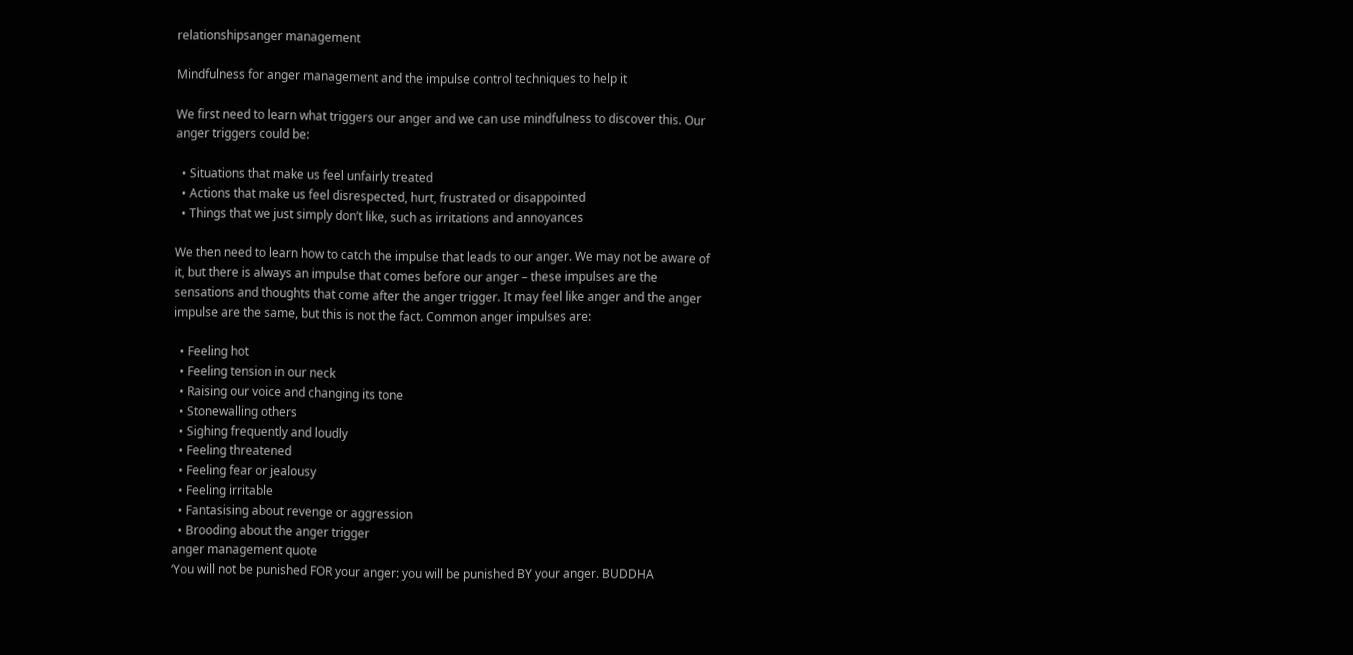relationshipsanger management

Mindfulness for anger management and the impulse control techniques to help it

We first need to learn what triggers our anger and we can use mindfulness to discover this. Our anger triggers could be:

  • Situations that make us feel unfairly treated
  • Actions that make us feel disrespected, hurt, frustrated or disappointed
  • Things that we just simply don’t like, such as irritations and annoyances

We then need to learn how to catch the impulse that leads to our anger. We may not be aware of it, but there is always an impulse that comes before our anger – these impulses are the sensations and thoughts that come after the anger trigger. It may feel like anger and the anger impulse are the same, but this is not the fact. Common anger impulses are:

  • Feeling hot
  • Feeling tension in our neck
  • Raising our voice and changing its tone
  • Stonewalling others
  • Sighing frequently and loudly
  • Feeling threatened
  • Feeling fear or jealousy
  • Feeling irritable
  • Fantasising about revenge or aggression
  • Brooding about the anger trigger
anger management quote
‘You will not be punished FOR your anger: you will be punished BY your anger. BUDDHA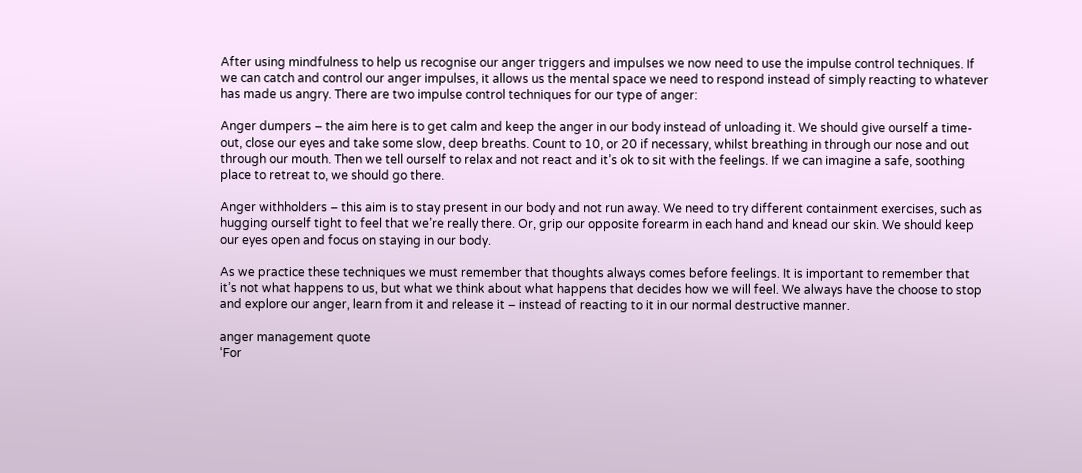After using mindfulness to help us recognise our anger triggers and impulses we now need to use the impulse control techniques. If we can catch and control our anger impulses, it allows us the mental space we need to respond instead of simply reacting to whatever has made us angry. There are two impulse control techniques for our type of anger:

Anger dumpers – the aim here is to get calm and keep the anger in our body instead of unloading it. We should give ourself a time-out, close our eyes and take some slow, deep breaths. Count to 10, or 20 if necessary, whilst breathing in through our nose and out through our mouth. Then we tell ourself to relax and not react and it’s ok to sit with the feelings. If we can imagine a safe, soothing place to retreat to, we should go there.

Anger withholders – this aim is to stay present in our body and not run away. We need to try different containment exercises, such as hugging ourself tight to feel that we’re really there. Or, grip our opposite forearm in each hand and knead our skin. We should keep our eyes open and focus on staying in our body.

As we practice these techniques we must remember that thoughts always comes before feelings. It is important to remember that it’s not what happens to us, but what we think about what happens that decides how we will feel. We always have the choose to stop and explore our anger, learn from it and release it – instead of reacting to it in our normal destructive manner.

anger management quote
‘For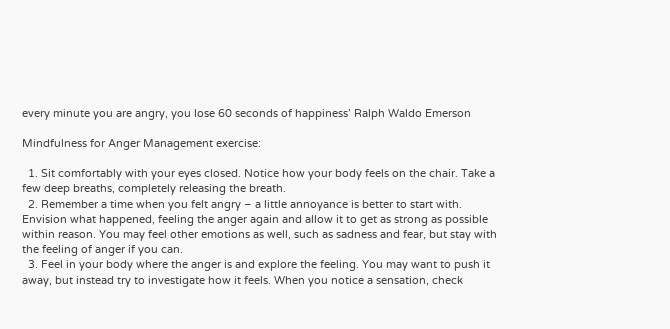every minute you are angry, you lose 60 seconds of happiness’ Ralph Waldo Emerson

Mindfulness for Anger Management exercise:

  1. Sit comfortably with your eyes closed. Notice how your body feels on the chair. Take a few deep breaths, completely releasing the breath.
  2. Remember a time when you felt angry – a little annoyance is better to start with. Envision what happened, feeling the anger again and allow it to get as strong as possible within reason. You may feel other emotions as well, such as sadness and fear, but stay with the feeling of anger if you can.
  3. Feel in your body where the anger is and explore the feeling. You may want to push it away, but instead try to investigate how it feels. When you notice a sensation, check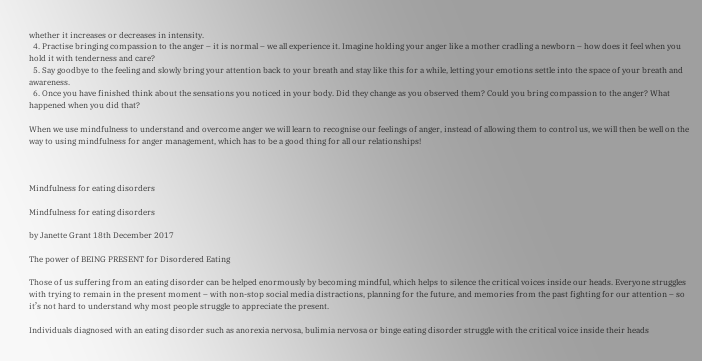whether it increases or decreases in intensity.
  4. Practise bringing compassion to the anger – it is normal – we all experience it. Imagine holding your anger like a mother cradling a newborn – how does it feel when you hold it with tenderness and care?
  5. Say goodbye to the feeling and slowly bring your attention back to your breath and stay like this for a while, letting your emotions settle into the space of your breath and awareness.
  6. Once you have finished think about the sensations you noticed in your body. Did they change as you observed them? Could you bring compassion to the anger? What happened when you did that?

When we use mindfulness to understand and overcome anger we will learn to recognise our feelings of anger, instead of allowing them to control us, we will then be well on the way to using mindfulness for anger management, which has to be a good thing for all our relationships!



Mindfulness for eating disorders

Mindfulness for eating disorders

by Janette Grant 18th December 2017

The power of BEING PRESENT for Disordered Eating

Those of us suffering from an eating disorder can be helped enormously by becoming mindful, which helps to silence the critical voices inside our heads. Everyone struggles with trying to remain in the present moment – with non-stop social media distractions, planning for the future, and memories from the past fighting for our attention – so it’s not hard to understand why most people struggle to appreciate the present.

Individuals diagnosed with an eating disorder such as anorexia nervosa, bulimia nervosa or binge eating disorder struggle with the critical voice inside their heads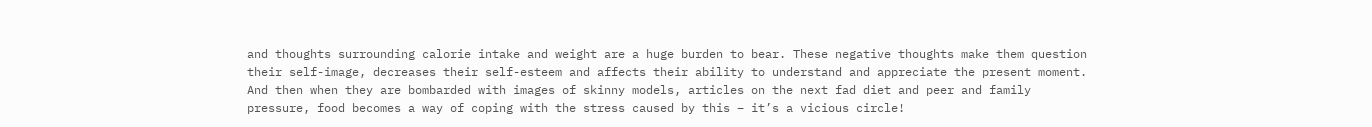and thoughts surrounding calorie intake and weight are a huge burden to bear. These negative thoughts make them question their self-image, decreases their self-esteem and affects their ability to understand and appreciate the present moment. And then when they are bombarded with images of skinny models, articles on the next fad diet and peer and family pressure, food becomes a way of coping with the stress caused by this – it’s a vicious circle!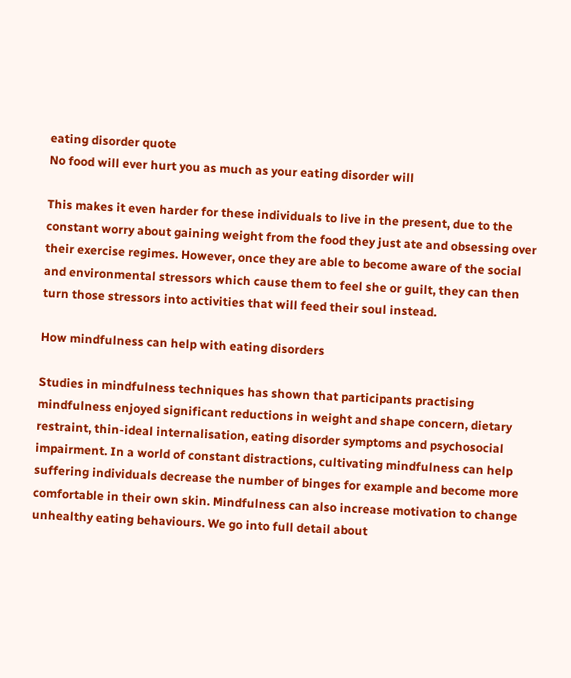eating disorder quote
No food will ever hurt you as much as your eating disorder will

This makes it even harder for these individuals to live in the present, due to the constant worry about gaining weight from the food they just ate and obsessing over their exercise regimes. However, once they are able to become aware of the social and environmental stressors which cause them to feel she or guilt, they can then turn those stressors into activities that will feed their soul instead.

How mindfulness can help with eating disorders

Studies in mindfulness techniques has shown that participants practising mindfulness enjoyed significant reductions in weight and shape concern, dietary restraint, thin-ideal internalisation, eating disorder symptoms and psychosocial impairment. In a world of constant distractions, cultivating mindfulness can help suffering individuals decrease the number of binges for example and become more comfortable in their own skin. Mindfulness can also increase motivation to change unhealthy eating behaviours. We go into full detail about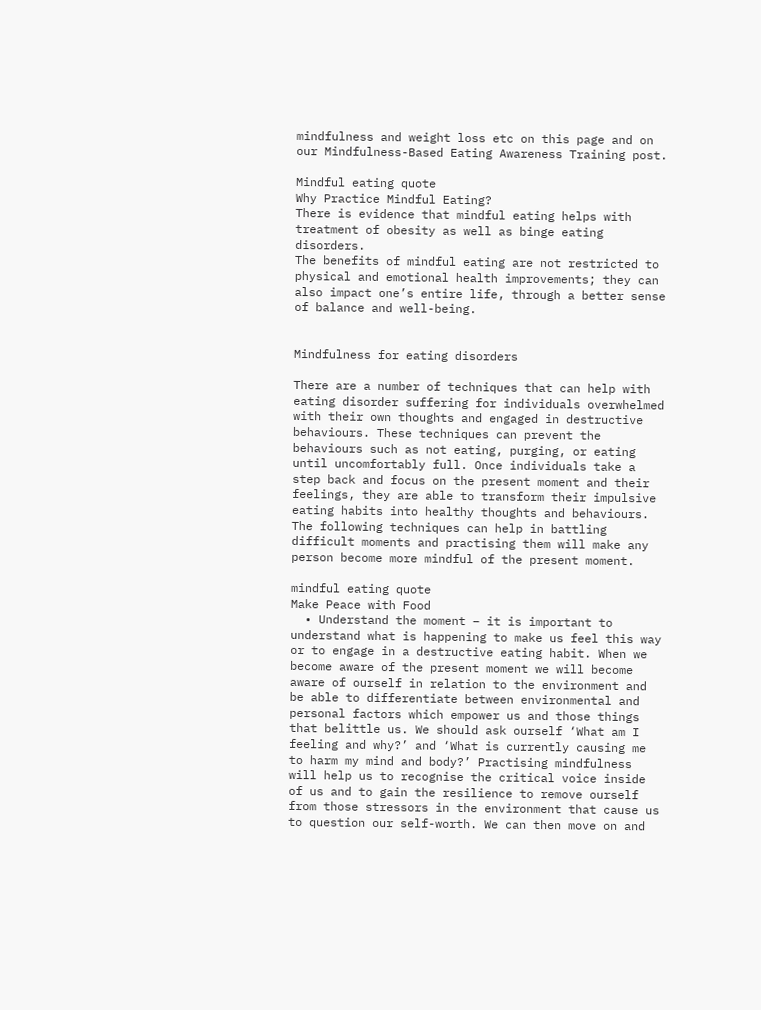mindfulness and weight loss etc on this page and on our Mindfulness-Based Eating Awareness Training post.

Mindful eating quote
Why Practice Mindful Eating?
There is evidence that mindful eating helps with treatment of obesity as well as binge eating disorders.
The benefits of mindful eating are not restricted to physical and emotional health improvements; they can also impact one’s entire life, through a better sense of balance and well-being.


Mindfulness for eating disorders

There are a number of techniques that can help with eating disorder suffering for individuals overwhelmed with their own thoughts and engaged in destructive behaviours. These techniques can prevent the behaviours such as not eating, purging, or eating until uncomfortably full. Once individuals take a step back and focus on the present moment and their feelings, they are able to transform their impulsive eating habits into healthy thoughts and behaviours. The following techniques can help in battling difficult moments and practising them will make any person become more mindful of the present moment.

mindful eating quote
Make Peace with Food
  • Understand the moment – it is important to understand what is happening to make us feel this way or to engage in a destructive eating habit. When we become aware of the present moment we will become aware of ourself in relation to the environment and be able to differentiate between environmental and personal factors which empower us and those things that belittle us. We should ask ourself ‘What am I feeling and why?’ and ‘What is currently causing me to harm my mind and body?’ Practising mindfulness will help us to recognise the critical voice inside of us and to gain the resilience to remove ourself from those stressors in the environment that cause us to question our self-worth. We can then move on and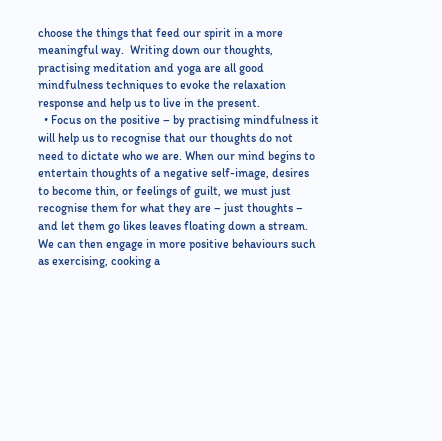choose the things that feed our spirit in a more meaningful way.  Writing down our thoughts, practising meditation and yoga are all good mindfulness techniques to evoke the relaxation response and help us to live in the present.
  • Focus on the positive – by practising mindfulness it will help us to recognise that our thoughts do not need to dictate who we are. When our mind begins to entertain thoughts of a negative self-image, desires to become thin, or feelings of guilt, we must just recognise them for what they are – just thoughts – and let them go likes leaves floating down a stream. We can then engage in more positive behaviours such as exercising, cooking a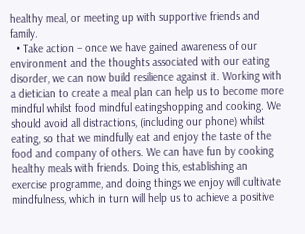healthy meal, or meeting up with supportive friends and family.
  • Take action – once we have gained awareness of our environment and the thoughts associated with our eating disorder, we can now build resilience against it. Working with a dietician to create a meal plan can help us to become more mindful whilst food mindful eatingshopping and cooking. We should avoid all distractions, (including our phone) whilst eating, so that we mindfully eat and enjoy the taste of the food and company of others. We can have fun by cooking healthy meals with friends. Doing this, establishing an exercise programme, and doing things we enjoy will cultivate mindfulness, which in turn will help us to achieve a positive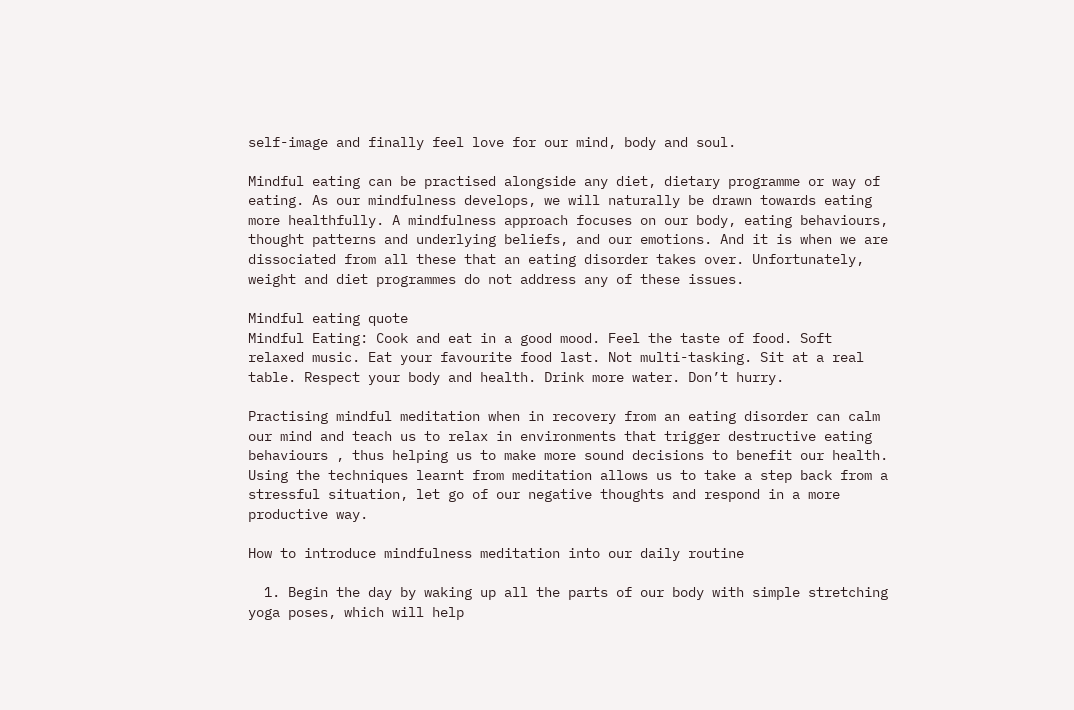self-image and finally feel love for our mind, body and soul.

Mindful eating can be practised alongside any diet, dietary programme or way of eating. As our mindfulness develops, we will naturally be drawn towards eating more healthfully. A mindfulness approach focuses on our body, eating behaviours, thought patterns and underlying beliefs, and our emotions. And it is when we are dissociated from all these that an eating disorder takes over. Unfortunately, weight and diet programmes do not address any of these issues.

Mindful eating quote
Mindful Eating: Cook and eat in a good mood. Feel the taste of food. Soft relaxed music. Eat your favourite food last. Not multi-tasking. Sit at a real table. Respect your body and health. Drink more water. Don’t hurry.

Practising mindful meditation when in recovery from an eating disorder can calm our mind and teach us to relax in environments that trigger destructive eating behaviours , thus helping us to make more sound decisions to benefit our health. Using the techniques learnt from meditation allows us to take a step back from a stressful situation, let go of our negative thoughts and respond in a more productive way.

How to introduce mindfulness meditation into our daily routine

  1. Begin the day by waking up all the parts of our body with simple stretching yoga poses, which will help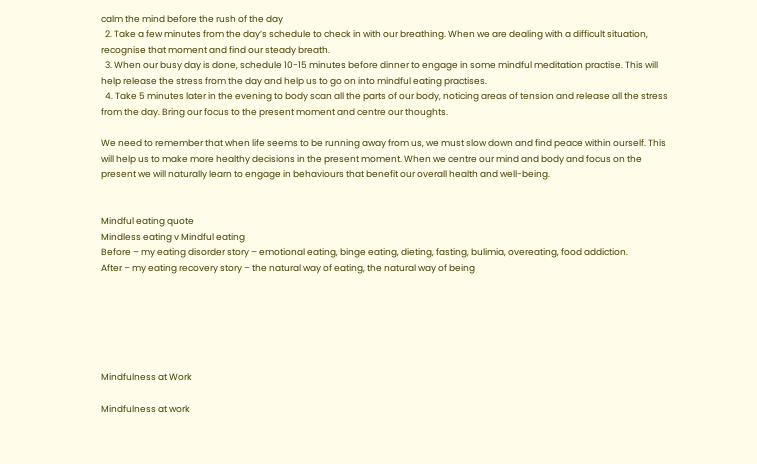calm the mind before the rush of the day
  2. Take a few minutes from the day’s schedule to check in with our breathing. When we are dealing with a difficult situation, recognise that moment and find our steady breath.
  3. When our busy day is done, schedule 10-15 minutes before dinner to engage in some mindful meditation practise. This will help release the stress from the day and help us to go on into mindful eating practises.
  4. Take 5 minutes later in the evening to body scan all the parts of our body, noticing areas of tension and release all the stress from the day. Bring our focus to the present moment and centre our thoughts.

We need to remember that when life seems to be running away from us, we must slow down and find peace within ourself. This will help us to make more healthy decisions in the present moment. When we centre our mind and body and focus on the present we will naturally learn to engage in behaviours that benefit our overall health and well-being.


Mindful eating quote
Mindless eating v Mindful eating
Before – my eating disorder story – emotional eating, binge eating, dieting, fasting, bulimia, overeating, food addiction.
After – my eating recovery story – the natural way of eating, the natural way of being






Mindfulness at Work

Mindfulness at work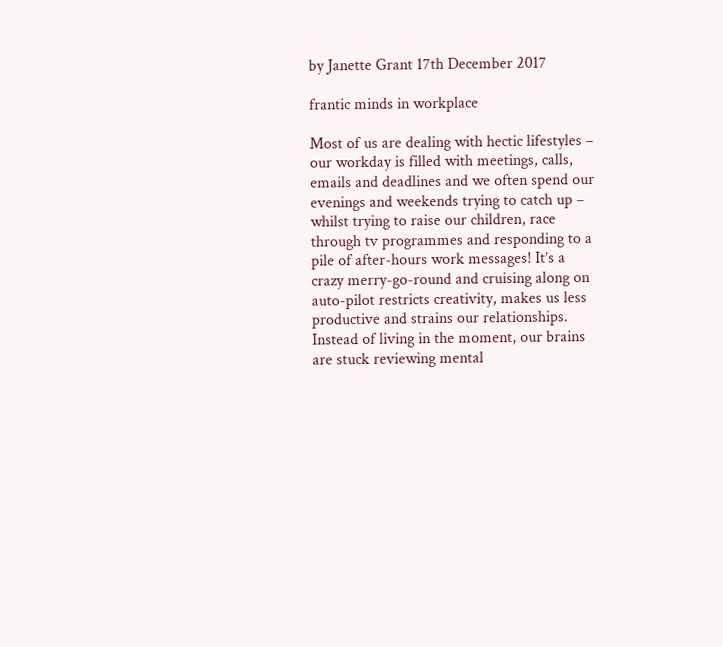by Janette Grant 17th December 2017

frantic minds in workplace

Most of us are dealing with hectic lifestyles – our workday is filled with meetings, calls, emails and deadlines and we often spend our evenings and weekends trying to catch up – whilst trying to raise our children, race through tv programmes and responding to a pile of after-hours work messages! It’s a crazy merry-go-round and cruising along on auto-pilot restricts creativity, makes us less productive and strains our relationships. Instead of living in the moment, our brains are stuck reviewing mental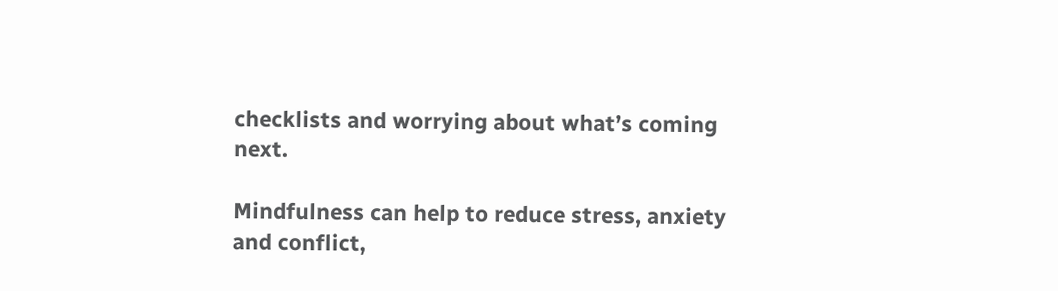checklists and worrying about what’s coming next.

Mindfulness can help to reduce stress, anxiety and conflict,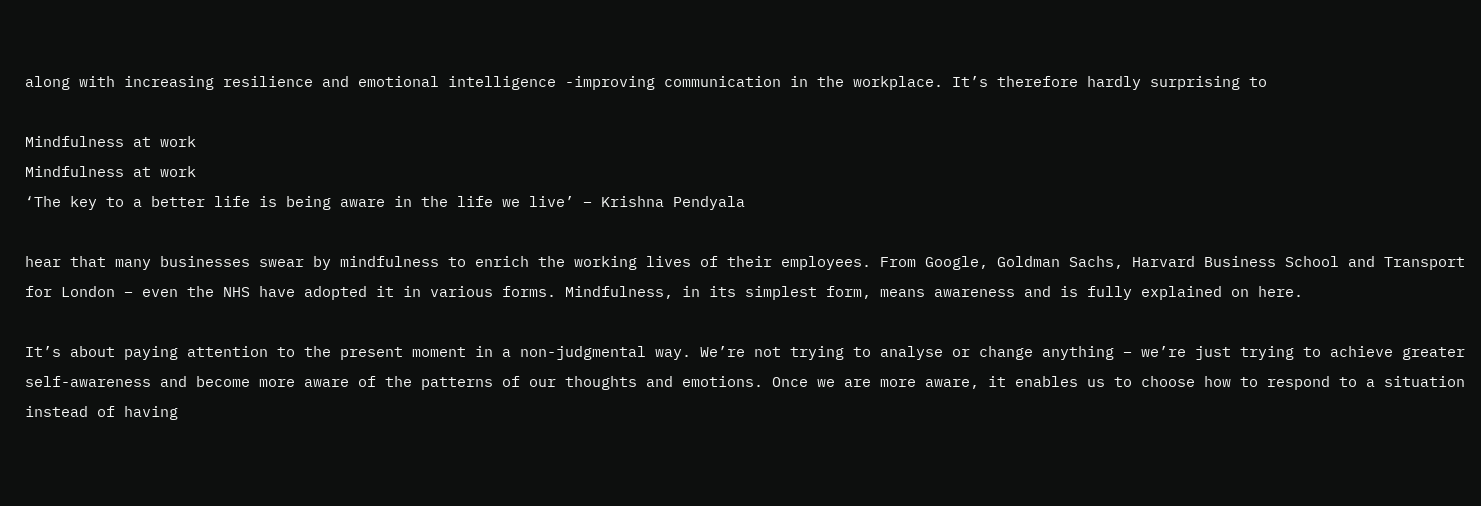along with increasing resilience and emotional intelligence -improving communication in the workplace. It’s therefore hardly surprising to

Mindfulness at work
Mindfulness at work
‘The key to a better life is being aware in the life we live’ – Krishna Pendyala

hear that many businesses swear by mindfulness to enrich the working lives of their employees. From Google, Goldman Sachs, Harvard Business School and Transport for London – even the NHS have adopted it in various forms. Mindfulness, in its simplest form, means awareness and is fully explained on here.

It’s about paying attention to the present moment in a non-judgmental way. We’re not trying to analyse or change anything – we’re just trying to achieve greater self-awareness and become more aware of the patterns of our thoughts and emotions. Once we are more aware, it enables us to choose how to respond to a situation instead of having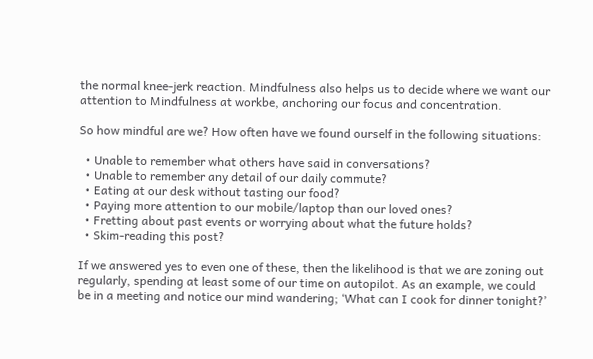the normal knee-jerk reaction. Mindfulness also helps us to decide where we want our attention to Mindfulness at workbe, anchoring our focus and concentration.

So how mindful are we? How often have we found ourself in the following situations:

  • Unable to remember what others have said in conversations?
  • Unable to remember any detail of our daily commute?
  • Eating at our desk without tasting our food?
  • Paying more attention to our mobile/laptop than our loved ones?
  • Fretting about past events or worrying about what the future holds?
  • Skim-reading this post?

If we answered yes to even one of these, then the likelihood is that we are zoning out regularly, spending at least some of our time on autopilot. As an example, we could be in a meeting and notice our mind wandering; ‘What can I cook for dinner tonight?’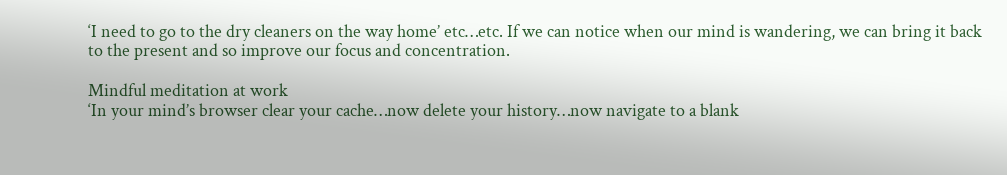‘I need to go to the dry cleaners on the way home’ etc…etc. If we can notice when our mind is wandering, we can bring it back to the present and so improve our focus and concentration.

Mindful meditation at work
‘In your mind’s browser clear your cache…now delete your history…now navigate to a blank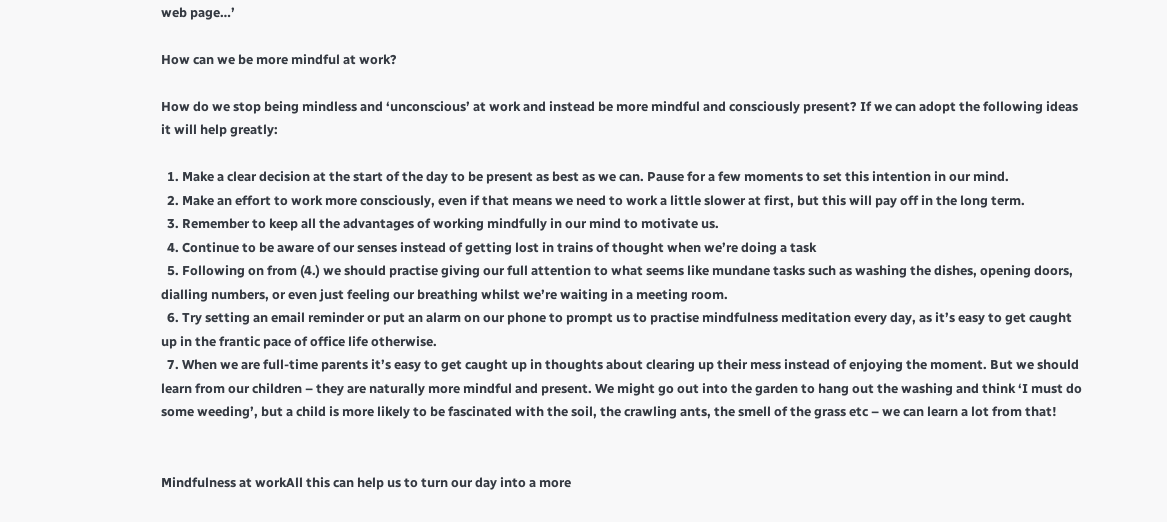web page…’

How can we be more mindful at work?

How do we stop being mindless and ‘unconscious’ at work and instead be more mindful and consciously present? If we can adopt the following ideas it will help greatly:

  1. Make a clear decision at the start of the day to be present as best as we can. Pause for a few moments to set this intention in our mind.
  2. Make an effort to work more consciously, even if that means we need to work a little slower at first, but this will pay off in the long term.
  3. Remember to keep all the advantages of working mindfully in our mind to motivate us.
  4. Continue to be aware of our senses instead of getting lost in trains of thought when we’re doing a task
  5. Following on from (4.) we should practise giving our full attention to what seems like mundane tasks such as washing the dishes, opening doors, dialling numbers, or even just feeling our breathing whilst we’re waiting in a meeting room.
  6. Try setting an email reminder or put an alarm on our phone to prompt us to practise mindfulness meditation every day, as it’s easy to get caught up in the frantic pace of office life otherwise.
  7. When we are full-time parents it’s easy to get caught up in thoughts about clearing up their mess instead of enjoying the moment. But we should learn from our children – they are naturally more mindful and present. We might go out into the garden to hang out the washing and think ‘I must do some weeding’, but a child is more likely to be fascinated with the soil, the crawling ants, the smell of the grass etc – we can learn a lot from that!


Mindfulness at workAll this can help us to turn our day into a more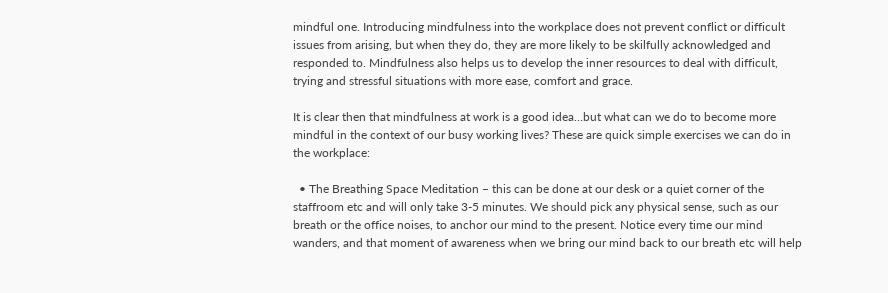mindful one. Introducing mindfulness into the workplace does not prevent conflict or difficult issues from arising, but when they do, they are more likely to be skilfully acknowledged and responded to. Mindfulness also helps us to develop the inner resources to deal with difficult, trying and stressful situations with more ease, comfort and grace.

It is clear then that mindfulness at work is a good idea…but what can we do to become more mindful in the context of our busy working lives? These are quick simple exercises we can do in the workplace:

  • The Breathing Space Meditation – this can be done at our desk or a quiet corner of the staffroom etc and will only take 3-5 minutes. We should pick any physical sense, such as our breath or the office noises, to anchor our mind to the present. Notice every time our mind wanders, and that moment of awareness when we bring our mind back to our breath etc will help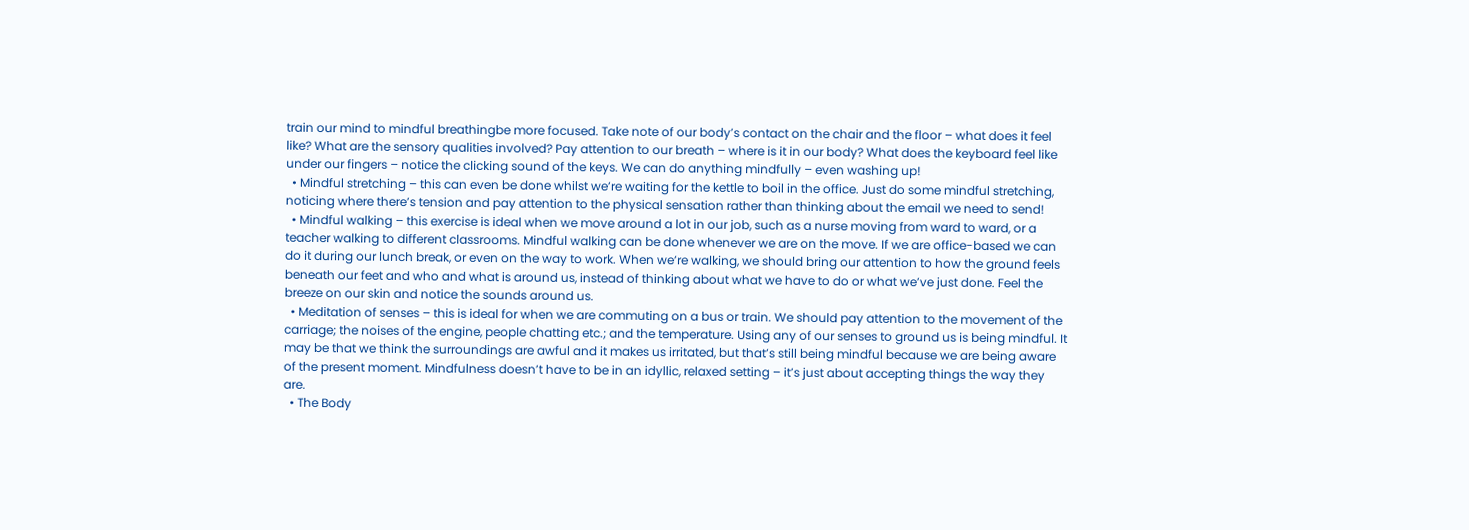train our mind to mindful breathingbe more focused. Take note of our body’s contact on the chair and the floor – what does it feel like? What are the sensory qualities involved? Pay attention to our breath – where is it in our body? What does the keyboard feel like under our fingers – notice the clicking sound of the keys. We can do anything mindfully – even washing up!
  • Mindful stretching – this can even be done whilst we’re waiting for the kettle to boil in the office. Just do some mindful stretching, noticing where there’s tension and pay attention to the physical sensation rather than thinking about the email we need to send!
  • Mindful walking – this exercise is ideal when we move around a lot in our job, such as a nurse moving from ward to ward, or a teacher walking to different classrooms. Mindful walking can be done whenever we are on the move. If we are office-based we can do it during our lunch break, or even on the way to work. When we’re walking, we should bring our attention to how the ground feels beneath our feet and who and what is around us, instead of thinking about what we have to do or what we’ve just done. Feel the breeze on our skin and notice the sounds around us.
  • Meditation of senses – this is ideal for when we are commuting on a bus or train. We should pay attention to the movement of the carriage; the noises of the engine, people chatting etc.; and the temperature. Using any of our senses to ground us is being mindful. It may be that we think the surroundings are awful and it makes us irritated, but that’s still being mindful because we are being aware of the present moment. Mindfulness doesn’t have to be in an idyllic, relaxed setting – it’s just about accepting things the way they are.
  • The Body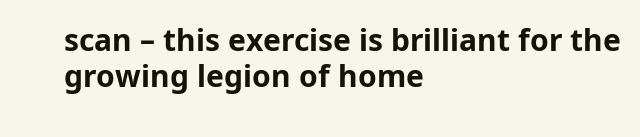scan – this exercise is brilliant for the growing legion of home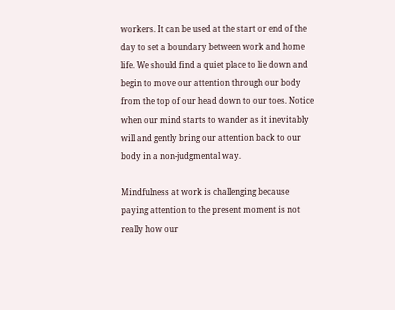workers. It can be used at the start or end of the day to set a boundary between work and home life. We should find a quiet place to lie down and begin to move our attention through our body from the top of our head down to our toes. Notice when our mind starts to wander as it inevitably will and gently bring our attention back to our body in a non-judgmental way.

Mindfulness at work is challenging because paying attention to the present moment is not really how our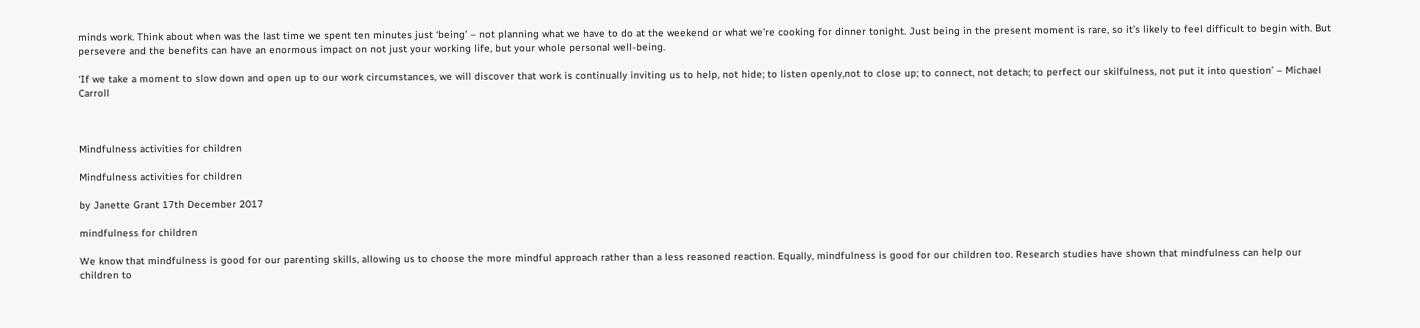minds work. Think about when was the last time we spent ten minutes just ‘being’ – not planning what we have to do at the weekend or what we’re cooking for dinner tonight. Just being in the present moment is rare, so it’s likely to feel difficult to begin with. But persevere and the benefits can have an enormous impact on not just your working life, but your whole personal well-being.

‘If we take a moment to slow down and open up to our work circumstances, we will discover that work is continually inviting us to help, not hide; to listen openly,not to close up; to connect, not detach; to perfect our skilfulness, not put it into question’ – Michael Carroll



Mindfulness activities for children

Mindfulness activities for children

by Janette Grant 17th December 2017

mindfulness for children

We know that mindfulness is good for our parenting skills, allowing us to choose the more mindful approach rather than a less reasoned reaction. Equally, mindfulness is good for our children too. Research studies have shown that mindfulness can help our children to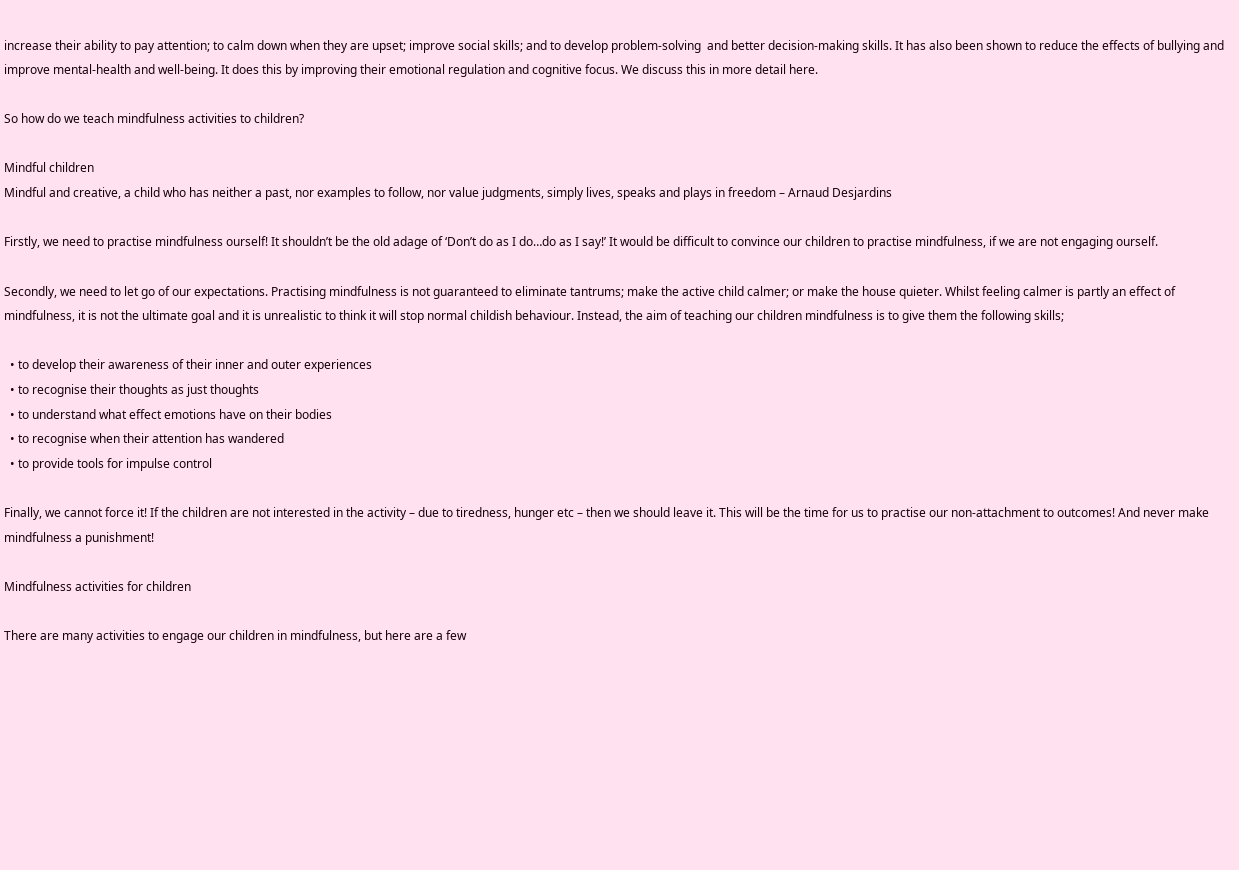increase their ability to pay attention; to calm down when they are upset; improve social skills; and to develop problem-solving  and better decision-making skills. It has also been shown to reduce the effects of bullying and improve mental-health and well-being. It does this by improving their emotional regulation and cognitive focus. We discuss this in more detail here.

So how do we teach mindfulness activities to children?

Mindful children
Mindful and creative, a child who has neither a past, nor examples to follow, nor value judgments, simply lives, speaks and plays in freedom – Arnaud Desjardins

Firstly, we need to practise mindfulness ourself! It shouldn’t be the old adage of ‘Don’t do as I do…do as I say!’ It would be difficult to convince our children to practise mindfulness, if we are not engaging ourself.

Secondly, we need to let go of our expectations. Practising mindfulness is not guaranteed to eliminate tantrums; make the active child calmer; or make the house quieter. Whilst feeling calmer is partly an effect of mindfulness, it is not the ultimate goal and it is unrealistic to think it will stop normal childish behaviour. Instead, the aim of teaching our children mindfulness is to give them the following skills;

  • to develop their awareness of their inner and outer experiences
  • to recognise their thoughts as just thoughts
  • to understand what effect emotions have on their bodies
  • to recognise when their attention has wandered
  • to provide tools for impulse control

Finally, we cannot force it! If the children are not interested in the activity – due to tiredness, hunger etc – then we should leave it. This will be the time for us to practise our non-attachment to outcomes! And never make mindfulness a punishment!

Mindfulness activities for children

There are many activities to engage our children in mindfulness, but here are a few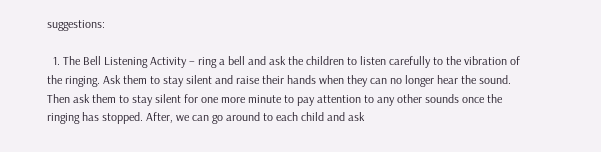suggestions:

  1. The Bell Listening Activity – ring a bell and ask the children to listen carefully to the vibration of the ringing. Ask them to stay silent and raise their hands when they can no longer hear the sound. Then ask them to stay silent for one more minute to pay attention to any other sounds once the ringing has stopped. After, we can go around to each child and ask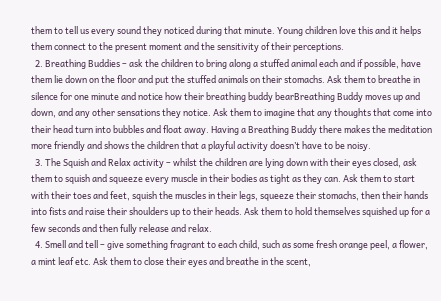them to tell us every sound they noticed during that minute. Young children love this and it helps them connect to the present moment and the sensitivity of their perceptions.
  2. Breathing Buddies – ask the children to bring along a stuffed animal each and if possible, have them lie down on the floor and put the stuffed animals on their stomachs. Ask them to breathe in silence for one minute and notice how their breathing buddy bearBreathing Buddy moves up and down, and any other sensations they notice. Ask them to imagine that any thoughts that come into their head turn into bubbles and float away. Having a Breathing Buddy there makes the meditation more friendly and shows the children that a playful activity doesn’t have to be noisy.
  3. The Squish and Relax activity – whilst the children are lying down with their eyes closed, ask them to squish and squeeze every muscle in their bodies as tight as they can. Ask them to start with their toes and feet, squish the muscles in their legs, squeeze their stomachs, then their hands into fists and raise their shoulders up to their heads. Ask them to hold themselves squished up for a few seconds and then fully release and relax.
  4. Smell and tell – give something fragrant to each child, such as some fresh orange peel, a flower, a mint leaf etc. Ask them to close their eyes and breathe in the scent,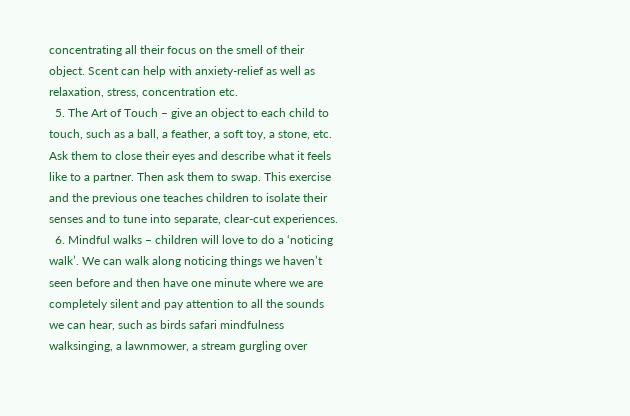concentrating all their focus on the smell of their object. Scent can help with anxiety-relief as well as relaxation, stress, concentration etc.
  5. The Art of Touch – give an object to each child to touch, such as a ball, a feather, a soft toy, a stone, etc. Ask them to close their eyes and describe what it feels like to a partner. Then ask them to swap. This exercise and the previous one teaches children to isolate their senses and to tune into separate, clear-cut experiences.
  6. Mindful walks – children will love to do a ‘noticing walk’. We can walk along noticing things we haven’t seen before and then have one minute where we are completely silent and pay attention to all the sounds we can hear, such as birds safari mindfulness walksinging, a lawnmower, a stream gurgling over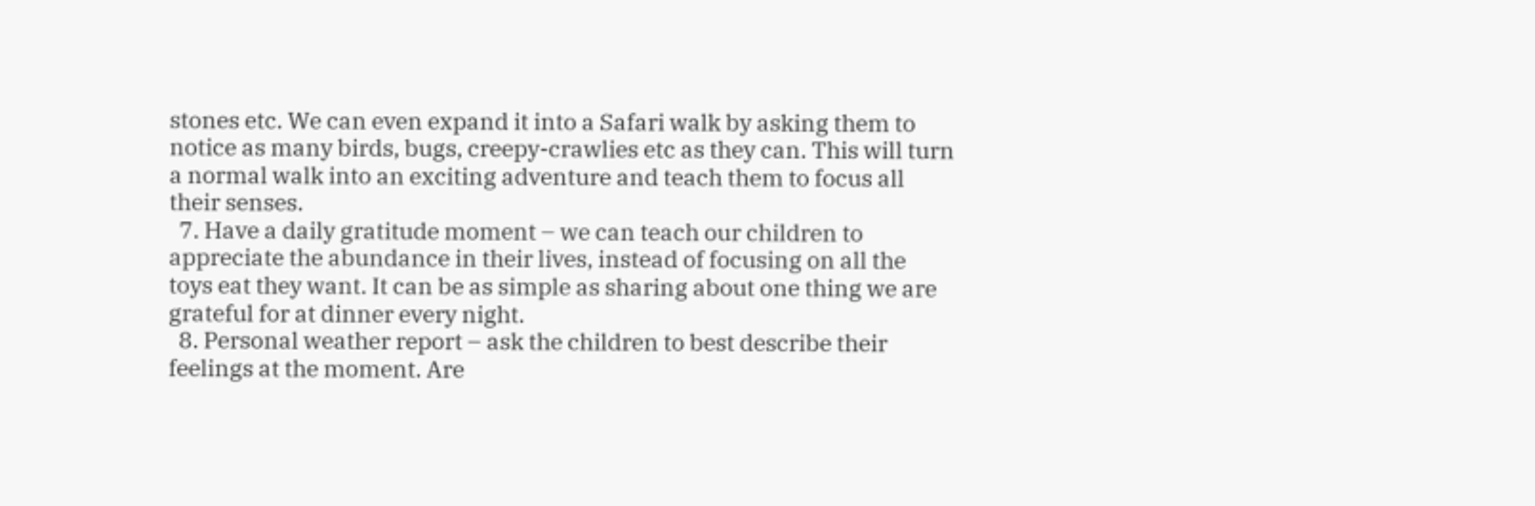stones etc. We can even expand it into a Safari walk by asking them to notice as many birds, bugs, creepy-crawlies etc as they can. This will turn a normal walk into an exciting adventure and teach them to focus all their senses.
  7. Have a daily gratitude moment – we can teach our children to appreciate the abundance in their lives, instead of focusing on all the toys eat they want. It can be as simple as sharing about one thing we are grateful for at dinner every night.
  8. Personal weather report – ask the children to best describe their feelings at the moment. Are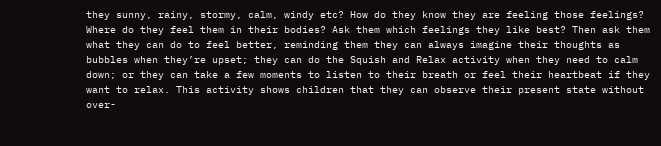they sunny, rainy, stormy, calm, windy etc? How do they know they are feeling those feelings? Where do they feel them in their bodies? Ask them which feelings they like best? Then ask them what they can do to feel better, reminding them they can always imagine their thoughts as bubbles when they’re upset; they can do the Squish and Relax activity when they need to calm down; or they can take a few moments to listen to their breath or feel their heartbeat if they want to relax. This activity shows children that they can observe their present state without over-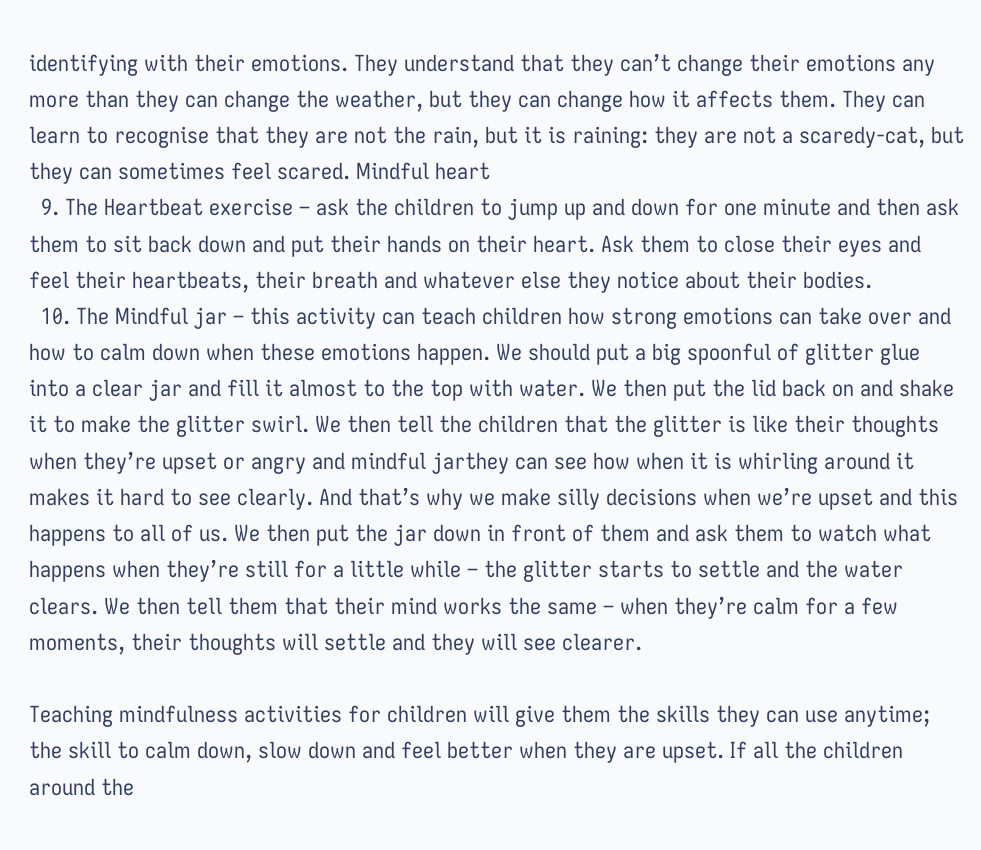identifying with their emotions. They understand that they can’t change their emotions any more than they can change the weather, but they can change how it affects them. They can learn to recognise that they are not the rain, but it is raining: they are not a scaredy-cat, but they can sometimes feel scared. Mindful heart
  9. The Heartbeat exercise – ask the children to jump up and down for one minute and then ask them to sit back down and put their hands on their heart. Ask them to close their eyes and feel their heartbeats, their breath and whatever else they notice about their bodies.
  10. The Mindful jar – this activity can teach children how strong emotions can take over and how to calm down when these emotions happen. We should put a big spoonful of glitter glue into a clear jar and fill it almost to the top with water. We then put the lid back on and shake it to make the glitter swirl. We then tell the children that the glitter is like their thoughts when they’re upset or angry and mindful jarthey can see how when it is whirling around it makes it hard to see clearly. And that’s why we make silly decisions when we’re upset and this happens to all of us. We then put the jar down in front of them and ask them to watch what happens when they’re still for a little while – the glitter starts to settle and the water clears. We then tell them that their mind works the same – when they’re calm for a few moments, their thoughts will settle and they will see clearer.

Teaching mindfulness activities for children will give them the skills they can use anytime; the skill to calm down, slow down and feel better when they are upset. If all the children around the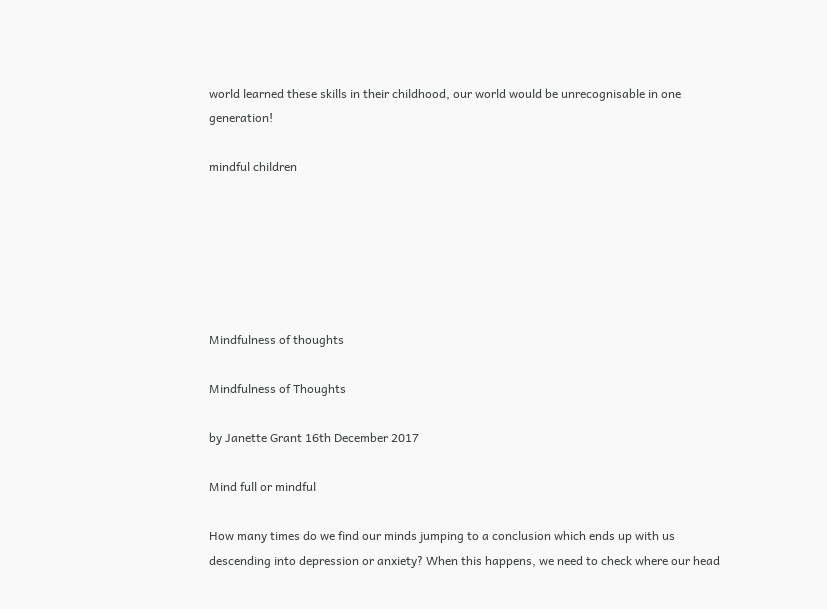world learned these skills in their childhood, our world would be unrecognisable in one generation!

mindful children






Mindfulness of thoughts

Mindfulness of Thoughts

by Janette Grant 16th December 2017

Mind full or mindful

How many times do we find our minds jumping to a conclusion which ends up with us descending into depression or anxiety? When this happens, we need to check where our head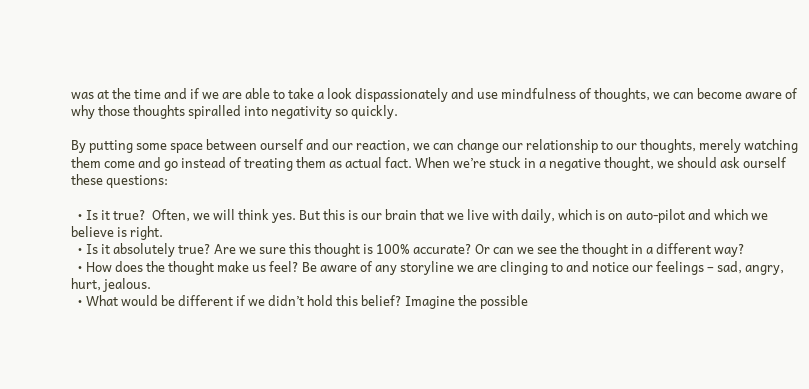was at the time and if we are able to take a look dispassionately and use mindfulness of thoughts, we can become aware of why those thoughts spiralled into negativity so quickly.

By putting some space between ourself and our reaction, we can change our relationship to our thoughts, merely watching them come and go instead of treating them as actual fact. When we’re stuck in a negative thought, we should ask ourself these questions:

  • Is it true?  Often, we will think yes. But this is our brain that we live with daily, which is on auto-pilot and which we believe is right.
  • Is it absolutely true? Are we sure this thought is 100% accurate? Or can we see the thought in a different way?
  • How does the thought make us feel? Be aware of any storyline we are clinging to and notice our feelings – sad, angry, hurt, jealous.
  • What would be different if we didn’t hold this belief? Imagine the possible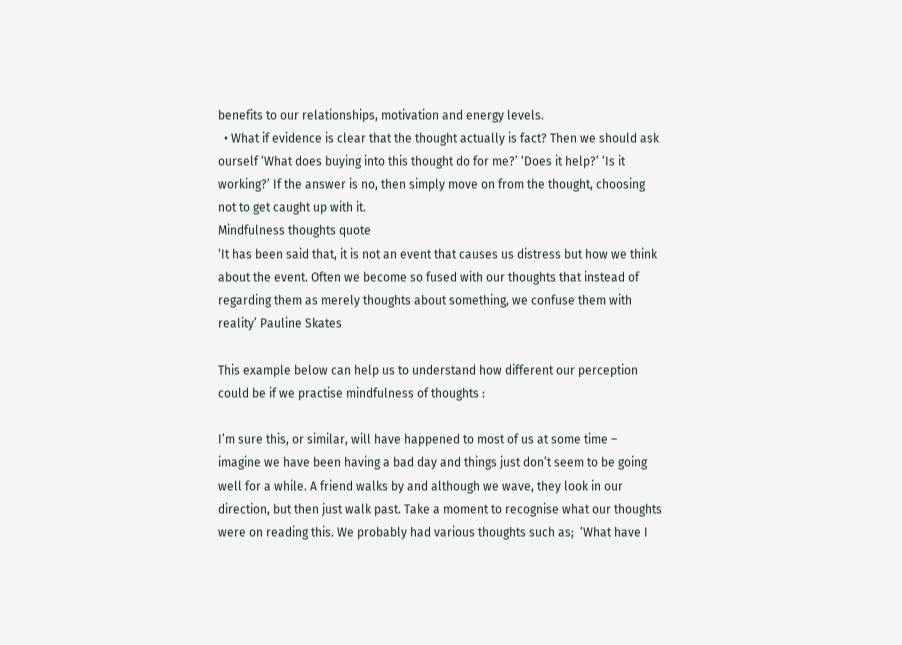benefits to our relationships, motivation and energy levels.
  • What if evidence is clear that the thought actually is fact? Then we should ask ourself ‘What does buying into this thought do for me?’ ‘Does it help?’ ‘Is it working?’ If the answer is no, then simply move on from the thought, choosing not to get caught up with it.
Mindfulness thoughts quote
‘It has been said that, it is not an event that causes us distress but how we think about the event. Often we become so fused with our thoughts that instead of regarding them as merely thoughts about something, we confuse them with reality’ Pauline Skates

This example below can help us to understand how different our perception could be if we practise mindfulness of thoughts :

I’m sure this, or similar, will have happened to most of us at some time – imagine we have been having a bad day and things just don’t seem to be going well for a while. A friend walks by and although we wave, they look in our direction, but then just walk past. Take a moment to recognise what our thoughts were on reading this. We probably had various thoughts such as;  ‘What have I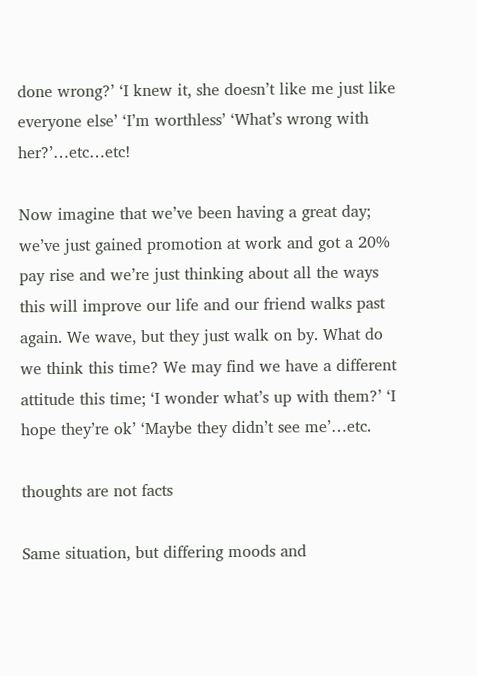done wrong?’ ‘I knew it, she doesn’t like me just like everyone else’ ‘I’m worthless’ ‘What’s wrong with her?’…etc…etc!

Now imagine that we’ve been having a great day; we’ve just gained promotion at work and got a 20% pay rise and we’re just thinking about all the ways this will improve our life and our friend walks past again. We wave, but they just walk on by. What do we think this time? We may find we have a different attitude this time; ‘I wonder what’s up with them?’ ‘I hope they’re ok’ ‘Maybe they didn’t see me’…etc.

thoughts are not facts

Same situation, but differing moods and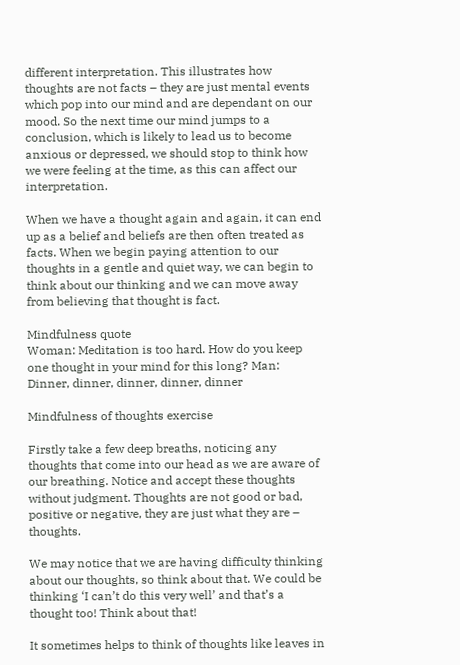different interpretation. This illustrates how thoughts are not facts – they are just mental events which pop into our mind and are dependant on our mood. So the next time our mind jumps to a conclusion, which is likely to lead us to become anxious or depressed, we should stop to think how we were feeling at the time, as this can affect our interpretation.

When we have a thought again and again, it can end up as a belief and beliefs are then often treated as facts. When we begin paying attention to our thoughts in a gentle and quiet way, we can begin to think about our thinking and we can move away from believing that thought is fact.

Mindfulness quote
Woman: Meditation is too hard. How do you keep one thought in your mind for this long? Man: Dinner, dinner, dinner, dinner, dinner

Mindfulness of thoughts exercise

Firstly take a few deep breaths, noticing any thoughts that come into our head as we are aware of our breathing. Notice and accept these thoughts without judgment. Thoughts are not good or bad, positive or negative, they are just what they are – thoughts.

We may notice that we are having difficulty thinking about our thoughts, so think about that. We could be thinking ‘I can’t do this very well’ and that’s a thought too! Think about that!

It sometimes helps to think of thoughts like leaves in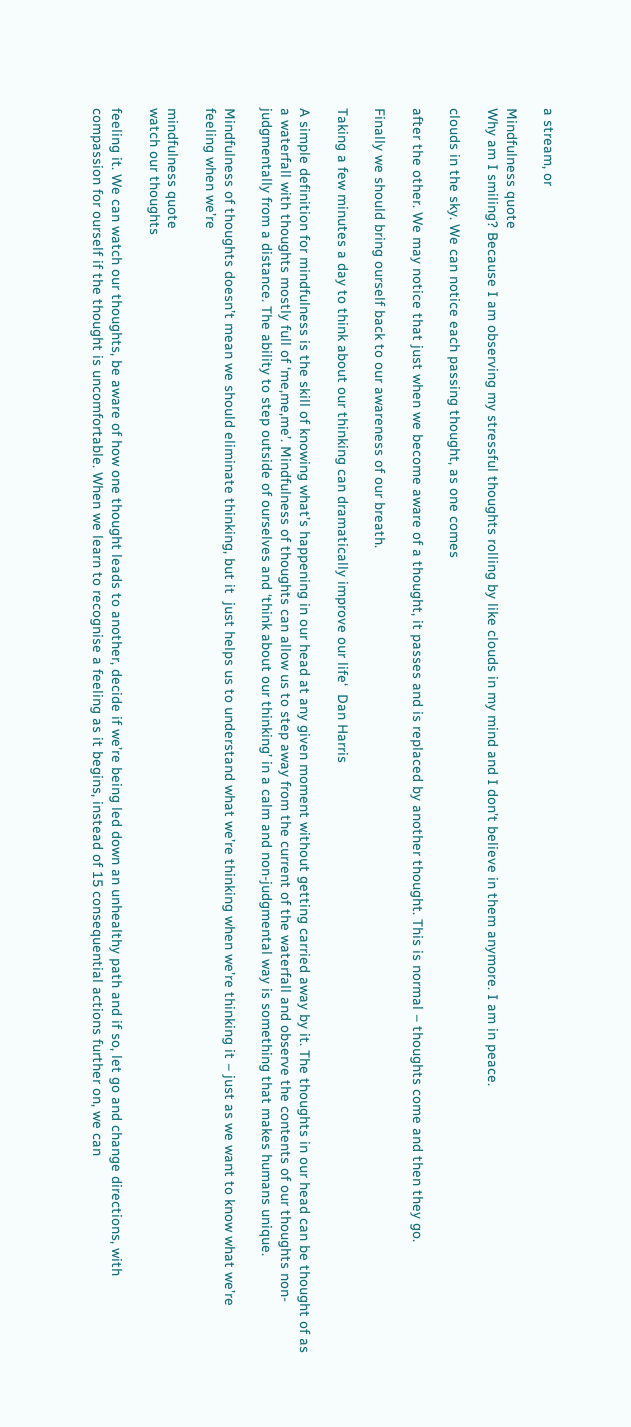a stream, or

Mindfulness quote
Why am I smiling? Because I am observing my stressful thoughts rolling by like clouds in my mind and I don’t believe in them anymore. I am in peace.

clouds in the sky. We can notice each passing thought, as one comes

after the other. We may notice that just when we become aware of a thought, it passes and is replaced by another thought. This is normal – thoughts come and then they go.

Finally we should bring ourself back to our awareness of our breath.

Taking a few minutes a day to think about our thinking can dramatically improve our life‘  Dan Harris

A simple definition for mindfulness is the skill of knowing what’s happening in our head at any given moment without getting carried away by it. The thoughts in our head can be thought of as a waterfall with thoughts mostly full of ‘me,me,me’. Mindfulness of thoughts can allow us to step away from the current of the waterfall and observe the contents of our thoughts non-judgmentally from a distance. The ability to step outside of ourselves and ‘think about our thinking’ in a calm and non-judgmental way is something that makes humans unique.

Mindfulness of thoughts doesn’t mean we should eliminate thinking, but it  just helps us to understand what we’re thinking when we’re thinking it – just as we want to know what we’re feeling when we’re

mindfulness quote
watch our thoughts

feeling it. We can watch our thoughts, be aware of how one thought leads to another, decide if we’re being led down an unhealthy path and if so, let go and change directions, with compassion for ourself if the thought is uncomfortable. When we learn to recognise a feeling as it begins, instead of 15 consequential actions further on, we can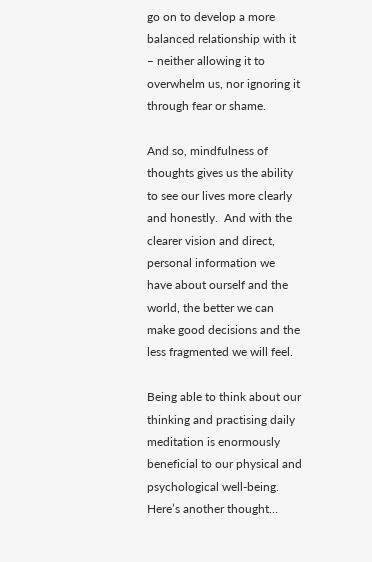go on to develop a more balanced relationship with it – neither allowing it to overwhelm us, nor ignoring it through fear or shame.

And so, mindfulness of thoughts gives us the ability to see our lives more clearly and honestly.  And with the clearer vision and direct, personal information we have about ourself and the world, the better we can make good decisions and the less fragmented we will feel.

Being able to think about our thinking and practising daily meditation is enormously beneficial to our physical and psychological well-being. Here’s another thought…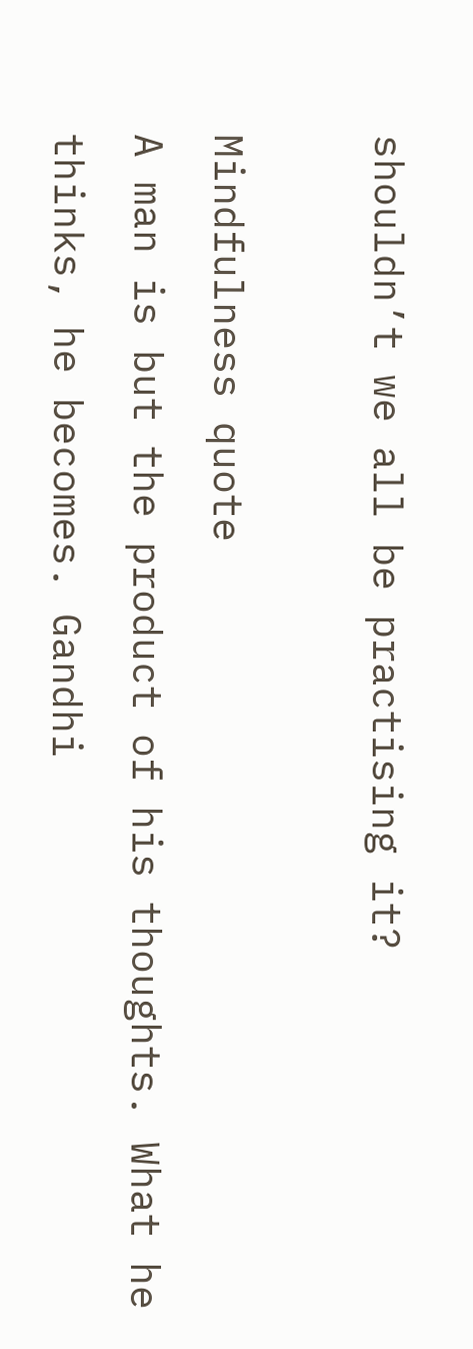shouldn’t we all be practising it?

Mindfulness quote
A man is but the product of his thoughts. What he thinks, he becomes. Gandhi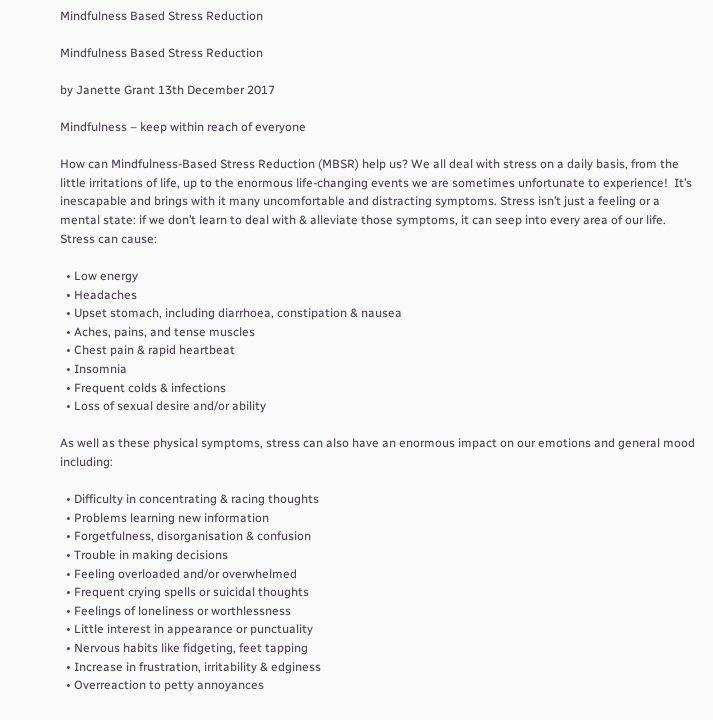Mindfulness Based Stress Reduction

Mindfulness Based Stress Reduction

by Janette Grant 13th December 2017

Mindfulness – keep within reach of everyone

How can Mindfulness-Based Stress Reduction (MBSR) help us? We all deal with stress on a daily basis, from the little irritations of life, up to the enormous life-changing events we are sometimes unfortunate to experience!  It’s inescapable and brings with it many uncomfortable and distracting symptoms. Stress isn’t just a feeling or a mental state: if we don’t learn to deal with & alleviate those symptoms, it can seep into every area of our life. Stress can cause:

  • Low energy
  • Headaches
  • Upset stomach, including diarrhoea, constipation & nausea
  • Aches, pains, and tense muscles
  • Chest pain & rapid heartbeat
  • Insomnia
  • Frequent colds & infections
  • Loss of sexual desire and/or ability

As well as these physical symptoms, stress can also have an enormous impact on our emotions and general mood including:

  • Difficulty in concentrating & racing thoughts
  • Problems learning new information
  • Forgetfulness, disorganisation & confusion
  • Trouble in making decisions
  • Feeling overloaded and/or overwhelmed
  • Frequent crying spells or suicidal thoughts
  • Feelings of loneliness or worthlessness
  • Little interest in appearance or punctuality
  • Nervous habits like fidgeting, feet tapping
  • Increase in frustration, irritability & edginess
  • Overreaction to petty annoyances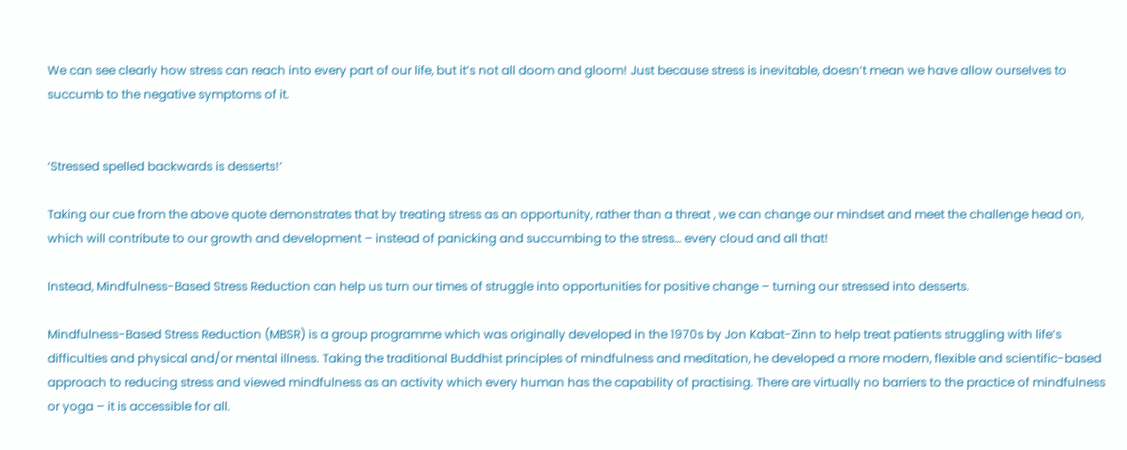We can see clearly how stress can reach into every part of our life, but it’s not all doom and gloom! Just because stress is inevitable, doesn’t mean we have allow ourselves to succumb to the negative symptoms of it.


‘Stressed spelled backwards is desserts!’

Taking our cue from the above quote demonstrates that by treating stress as an opportunity, rather than a threat , we can change our mindset and meet the challenge head on, which will contribute to our growth and development – instead of panicking and succumbing to the stress… every cloud and all that!

Instead, Mindfulness-Based Stress Reduction can help us turn our times of struggle into opportunities for positive change – turning our stressed into desserts.

Mindfulness-Based Stress Reduction (MBSR) is a group programme which was originally developed in the 1970s by Jon Kabat-Zinn to help treat patients struggling with life’s difficulties and physical and/or mental illness. Taking the traditional Buddhist principles of mindfulness and meditation, he developed a more modern, flexible and scientific-based approach to reducing stress and viewed mindfulness as an activity which every human has the capability of practising. There are virtually no barriers to the practice of mindfulness or yoga – it is accessible for all.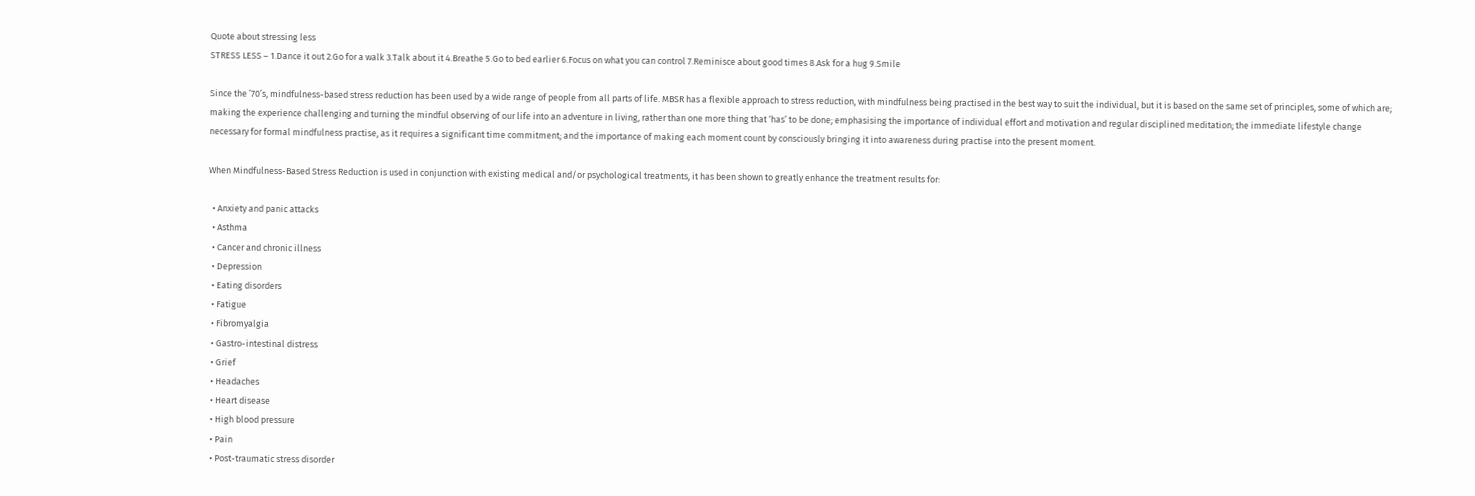Quote about stressing less
STRESS LESS – 1.Dance it out 2.Go for a walk 3.Talk about it 4.Breathe 5.Go to bed earlier 6.Focus on what you can control 7.Reminisce about good times 8.Ask for a hug 9.Smile

Since the ’70’s, mindfulness-based stress reduction has been used by a wide range of people from all parts of life. MBSR has a flexible approach to stress reduction, with mindfulness being practised in the best way to suit the individual, but it is based on the same set of principles, some of which are; making the experience challenging and turning the mindful observing of our life into an adventure in living, rather than one more thing that ‘has’ to be done; emphasising the importance of individual effort and motivation and regular disciplined meditation; the immediate lifestyle change necessary for formal mindfulness practise, as it requires a significant time commitment; and the importance of making each moment count by consciously bringing it into awareness during practise into the present moment.

When Mindfulness-Based Stress Reduction is used in conjunction with existing medical and/or psychological treatments, it has been shown to greatly enhance the treatment results for:

  • Anxiety and panic attacks
  • Asthma
  • Cancer and chronic illness
  • Depression
  • Eating disorders
  • Fatigue
  • Fibromyalgia
  • Gastro-intestinal distress
  • Grief
  • Headaches
  • Heart disease
  • High blood pressure
  • Pain
  • Post-traumatic stress disorder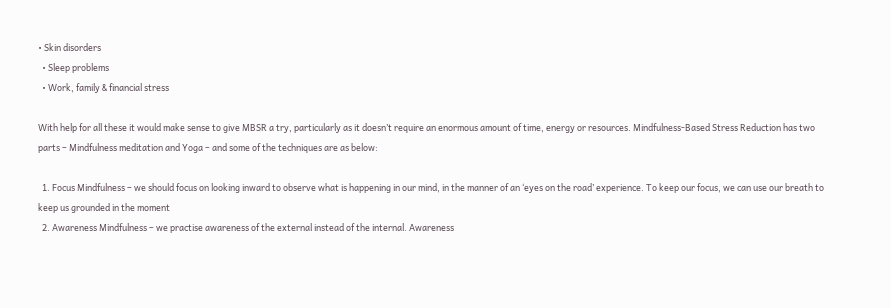• Skin disorders
  • Sleep problems
  • Work, family & financial stress

With help for all these it would make sense to give MBSR a try, particularly as it doesn’t require an enormous amount of time, energy or resources. Mindfulness-Based Stress Reduction has two parts – Mindfulness meditation and Yoga – and some of the techniques are as below:

  1. Focus Mindfulness – we should focus on looking inward to observe what is happening in our mind, in the manner of an ‘eyes on the road’ experience. To keep our focus, we can use our breath to keep us grounded in the moment
  2. Awareness Mindfulness – we practise awareness of the external instead of the internal. Awareness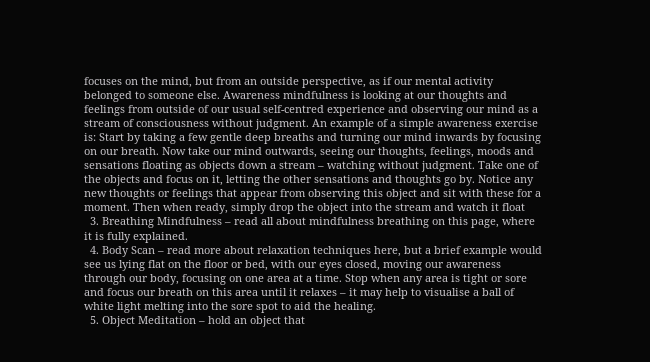focuses on the mind, but from an outside perspective, as if our mental activity belonged to someone else. Awareness mindfulness is looking at our thoughts and feelings from outside of our usual self-centred experience and observing our mind as a stream of consciousness without judgment. An example of a simple awareness exercise is: Start by taking a few gentle deep breaths and turning our mind inwards by focusing on our breath. Now take our mind outwards, seeing our thoughts, feelings, moods and sensations floating as objects down a stream – watching without judgment. Take one of the objects and focus on it, letting the other sensations and thoughts go by. Notice any new thoughts or feelings that appear from observing this object and sit with these for a moment. Then when ready, simply drop the object into the stream and watch it float
  3. Breathing Mindfulness – read all about mindfulness breathing on this page, where it is fully explained.
  4. Body Scan – read more about relaxation techniques here, but a brief example would see us lying flat on the floor or bed, with our eyes closed, moving our awareness through our body, focusing on one area at a time. Stop when any area is tight or sore and focus our breath on this area until it relaxes – it may help to visualise a ball of white light melting into the sore spot to aid the healing.
  5. Object Meditation – hold an object that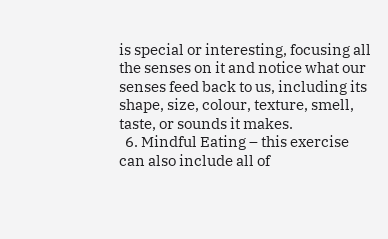is special or interesting, focusing all the senses on it and notice what our senses feed back to us, including its shape, size, colour, texture, smell, taste, or sounds it makes.
  6. Mindful Eating – this exercise can also include all of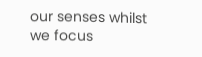our senses whilst we focus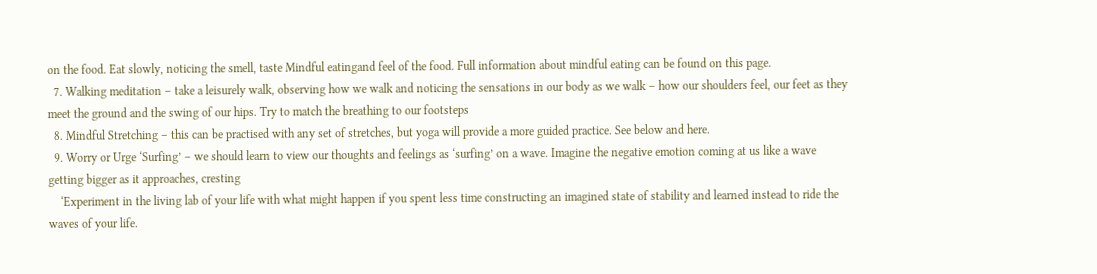on the food. Eat slowly, noticing the smell, taste Mindful eatingand feel of the food. Full information about mindful eating can be found on this page.
  7. Walking meditation – take a leisurely walk, observing how we walk and noticing the sensations in our body as we walk – how our shoulders feel, our feet as they meet the ground and the swing of our hips. Try to match the breathing to our footsteps
  8. Mindful Stretching – this can be practised with any set of stretches, but yoga will provide a more guided practice. See below and here.
  9. Worry or Urge ‘Surfing’ – we should learn to view our thoughts and feelings as ‘surfing’ on a wave. Imagine the negative emotion coming at us like a wave getting bigger as it approaches, cresting
    ‘Experiment in the living lab of your life with what might happen if you spent less time constructing an imagined state of stability and learned instead to ride the waves of your life.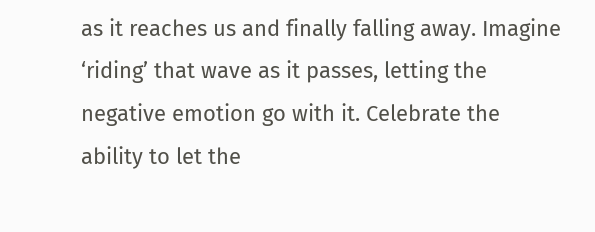as it reaches us and finally falling away. Imagine ‘riding’ that wave as it passes, letting the negative emotion go with it. Celebrate the ability to let the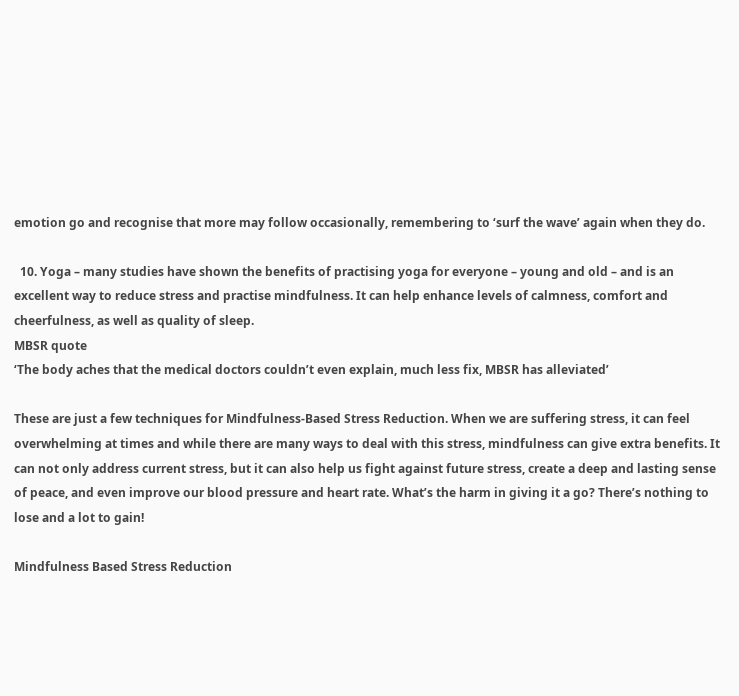emotion go and recognise that more may follow occasionally, remembering to ‘surf the wave’ again when they do.

  10. Yoga – many studies have shown the benefits of practising yoga for everyone – young and old – and is an excellent way to reduce stress and practise mindfulness. It can help enhance levels of calmness, comfort and cheerfulness, as well as quality of sleep.
MBSR quote
‘The body aches that the medical doctors couldn’t even explain, much less fix, MBSR has alleviated’

These are just a few techniques for Mindfulness-Based Stress Reduction. When we are suffering stress, it can feel overwhelming at times and while there are many ways to deal with this stress, mindfulness can give extra benefits. It can not only address current stress, but it can also help us fight against future stress, create a deep and lasting sense of peace, and even improve our blood pressure and heart rate. What’s the harm in giving it a go? There’s nothing to lose and a lot to gain!

Mindfulness Based Stress Reduction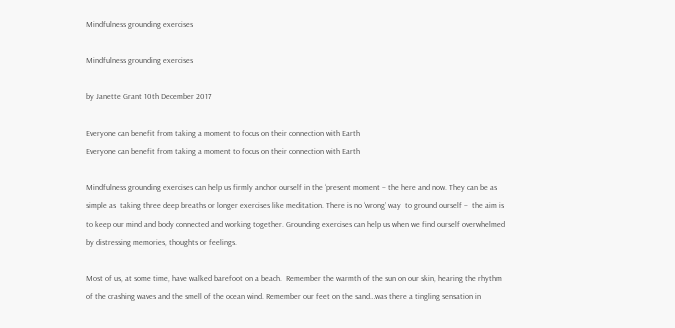Mindfulness grounding exercises

Mindfulness grounding exercises

by Janette Grant 10th December 2017

Everyone can benefit from taking a moment to focus on their connection with Earth
Everyone can benefit from taking a moment to focus on their connection with Earth

Mindfulness grounding exercises can help us firmly anchor ourself in the ‘present moment – the here and now. They can be as simple as  taking three deep breaths or longer exercises like meditation. There is no ‘wrong’ way  to ground ourself –  the aim is to keep our mind and body connected and working together. Grounding exercises can help us when we find ourself overwhelmed by distressing memories, thoughts or feelings.

Most of us, at some time, have walked barefoot on a beach.  Remember the warmth of the sun on our skin, hearing the rhythm of the crashing waves and the smell of the ocean wind. Remember our feet on the sand…was there a tingling sensation in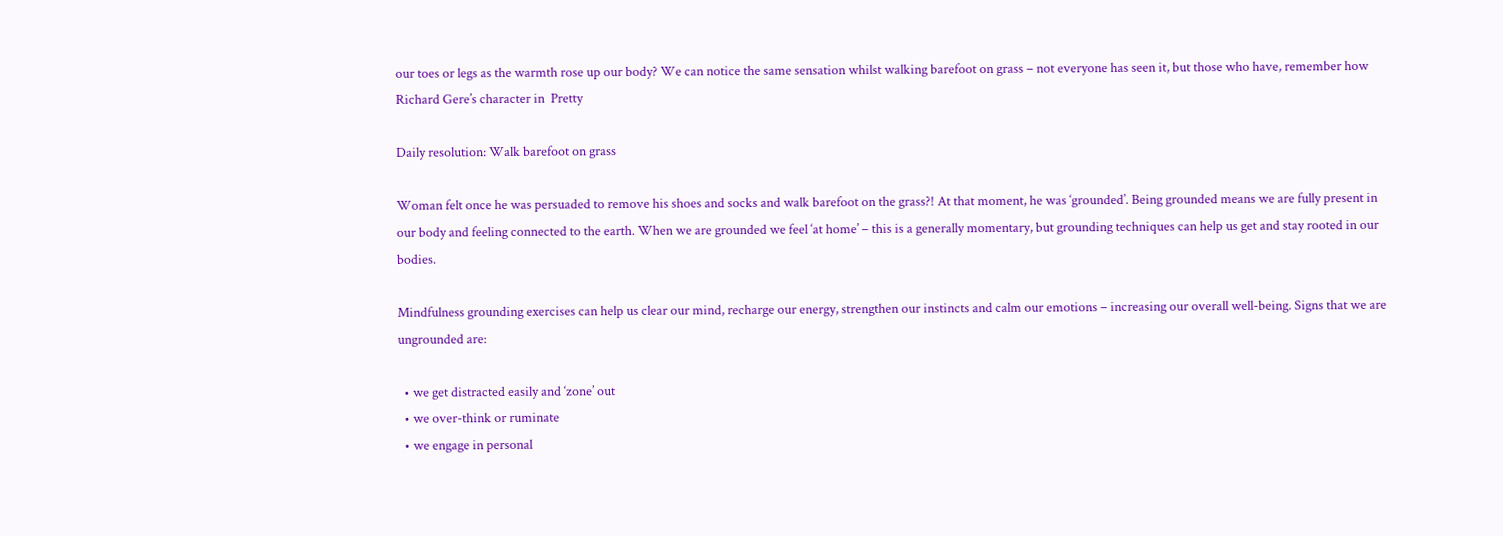our toes or legs as the warmth rose up our body? We can notice the same sensation whilst walking barefoot on grass – not everyone has seen it, but those who have, remember how Richard Gere’s character in  Pretty

Daily resolution: Walk barefoot on grass

Woman felt once he was persuaded to remove his shoes and socks and walk barefoot on the grass?! At that moment, he was ‘grounded’. Being grounded means we are fully present in our body and feeling connected to the earth. When we are grounded we feel ‘at home’ – this is a generally momentary, but grounding techniques can help us get and stay rooted in our bodies.

Mindfulness grounding exercises can help us clear our mind, recharge our energy, strengthen our instincts and calm our emotions – increasing our overall well-being. Signs that we are ungrounded are:

  • we get distracted easily and ‘zone’ out
  • we over-think or ruminate
  • we engage in personal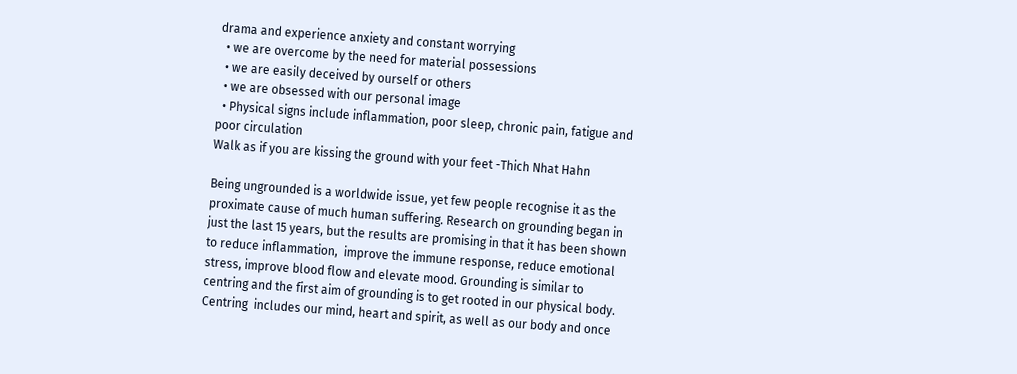drama and experience anxiety and constant worrying
  • we are overcome by the need for material possessions
  • we are easily deceived by ourself or others
  • we are obsessed with our personal image
  • Physical signs include inflammation, poor sleep, chronic pain, fatigue and poor circulation
Walk as if you are kissing the ground with your feet -Thich Nhat Hahn

Being ungrounded is a worldwide issue, yet few people recognise it as the proximate cause of much human suffering. Research on grounding began in just the last 15 years, but the results are promising in that it has been shown to reduce inflammation,  improve the immune response, reduce emotional stress, improve blood flow and elevate mood. Grounding is similar to centring and the first aim of grounding is to get rooted in our physical body. Centring  includes our mind, heart and spirit, as well as our body and once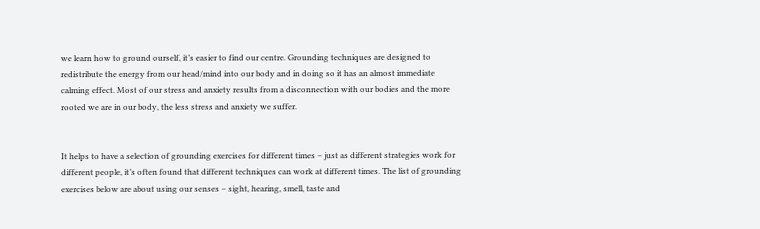we learn how to ground ourself, it’s easier to find our centre. Grounding techniques are designed to redistribute the energy from our head/mind into our body and in doing so it has an almost immediate calming effect. Most of our stress and anxiety results from a disconnection with our bodies and the more rooted we are in our body, the less stress and anxiety we suffer.


It helps to have a selection of grounding exercises for different times – just as different strategies work for different people, it’s often found that different techniques can work at different times. The list of grounding exercises below are about using our senses – sight, hearing, smell, taste and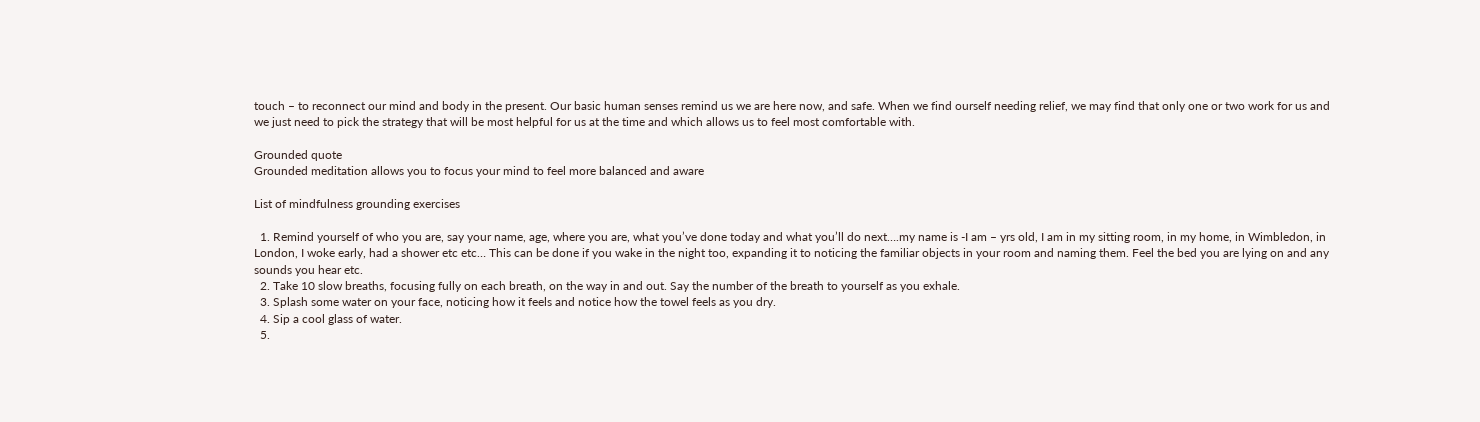touch – to reconnect our mind and body in the present. Our basic human senses remind us we are here now, and safe. When we find ourself needing relief, we may find that only one or two work for us and we just need to pick the strategy that will be most helpful for us at the time and which allows us to feel most comfortable with.

Grounded quote
Grounded meditation allows you to focus your mind to feel more balanced and aware

List of mindfulness grounding exercises

  1. Remind yourself of who you are, say your name, age, where you are, what you’ve done today and what you’ll do next….my name is -I am – yrs old, I am in my sitting room, in my home, in Wimbledon, in London, I woke early, had a shower etc etc… This can be done if you wake in the night too, expanding it to noticing the familiar objects in your room and naming them. Feel the bed you are lying on and any sounds you hear etc.
  2. Take 10 slow breaths, focusing fully on each breath, on the way in and out. Say the number of the breath to yourself as you exhale.
  3. Splash some water on your face, noticing how it feels and notice how the towel feels as you dry.
  4. Sip a cool glass of water.
  5.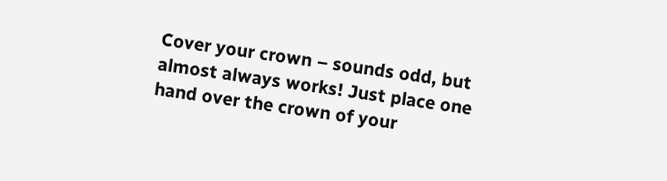Cover your crown – sounds odd, but almost always works! Just place one hand over the crown of your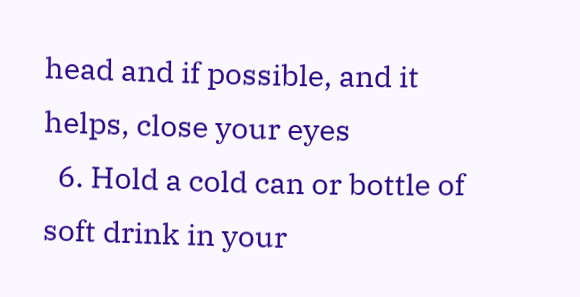head and if possible, and it helps, close your eyes
  6. Hold a cold can or bottle of soft drink in your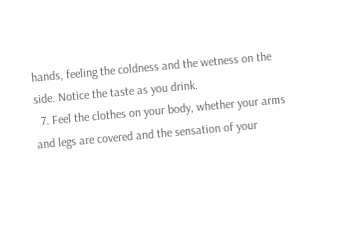hands, feeling the coldness and the wetness on the side. Notice the taste as you drink.
  7. Feel the clothes on your body, whether your arms and legs are covered and the sensation of your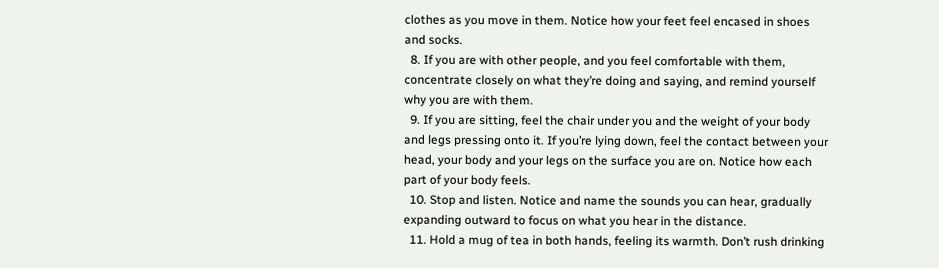clothes as you move in them. Notice how your feet feel encased in shoes and socks.
  8. If you are with other people, and you feel comfortable with them, concentrate closely on what they’re doing and saying, and remind yourself why you are with them.
  9. If you are sitting, feel the chair under you and the weight of your body and legs pressing onto it. If you’re lying down, feel the contact between your head, your body and your legs on the surface you are on. Notice how each part of your body feels.
  10. Stop and listen. Notice and name the sounds you can hear, gradually expanding outward to focus on what you hear in the distance.
  11. Hold a mug of tea in both hands, feeling its warmth. Don’t rush drinking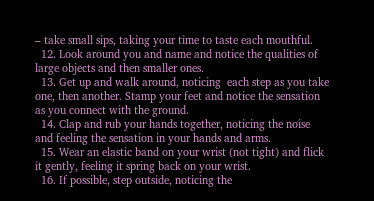– take small sips, taking your time to taste each mouthful.
  12. Look around you and name and notice the qualities of large objects and then smaller ones.
  13. Get up and walk around, noticing  each step as you take one, then another. Stamp your feet and notice the sensation as you connect with the ground.
  14. Clap and rub your hands together, noticing the noise and feeling the sensation in your hands and arms.
  15. Wear an elastic band on your wrist (not tight) and flick it gently, feeling it spring back on your wrist.
  16. If possible, step outside, noticing the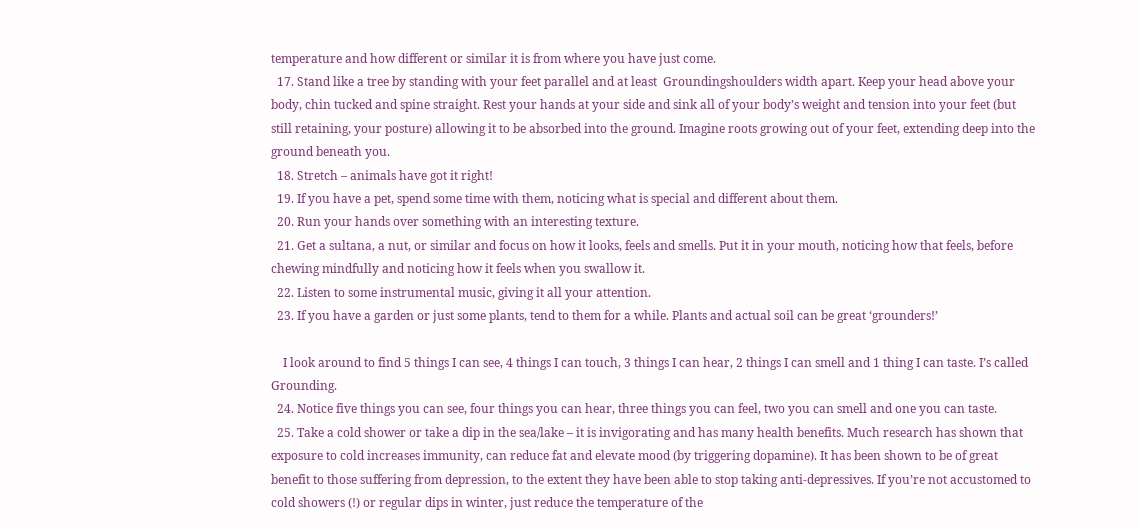temperature and how different or similar it is from where you have just come.
  17. Stand like a tree by standing with your feet parallel and at least  Groundingshoulders width apart. Keep your head above your body, chin tucked and spine straight. Rest your hands at your side and sink all of your body’s weight and tension into your feet (but still retaining, your posture) allowing it to be absorbed into the ground. Imagine roots growing out of your feet, extending deep into the ground beneath you.
  18. Stretch – animals have got it right!
  19. If you have a pet, spend some time with them, noticing what is special and different about them.
  20. Run your hands over something with an interesting texture.
  21. Get a sultana, a nut, or similar and focus on how it looks, feels and smells. Put it in your mouth, noticing how that feels, before chewing mindfully and noticing how it feels when you swallow it.
  22. Listen to some instrumental music, giving it all your attention.
  23. If you have a garden or just some plants, tend to them for a while. Plants and actual soil can be great ‘grounders!’

    I look around to find 5 things I can see, 4 things I can touch, 3 things I can hear, 2 things I can smell and 1 thing I can taste. I’s called Grounding.
  24. Notice five things you can see, four things you can hear, three things you can feel, two you can smell and one you can taste.
  25. Take a cold shower or take a dip in the sea/lake – it is invigorating and has many health benefits. Much research has shown that exposure to cold increases immunity, can reduce fat and elevate mood (by triggering dopamine). It has been shown to be of great benefit to those suffering from depression, to the extent they have been able to stop taking anti-depressives. If you’re not accustomed to cold showers (!) or regular dips in winter, just reduce the temperature of the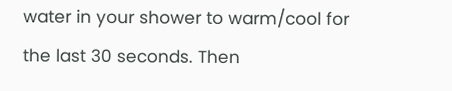water in your shower to warm/cool for the last 30 seconds. Then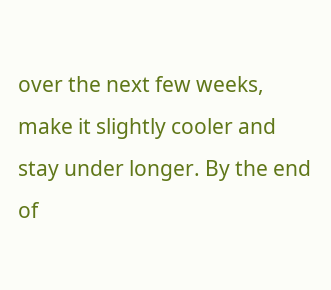over the next few weeks, make it slightly cooler and stay under longer. By the end of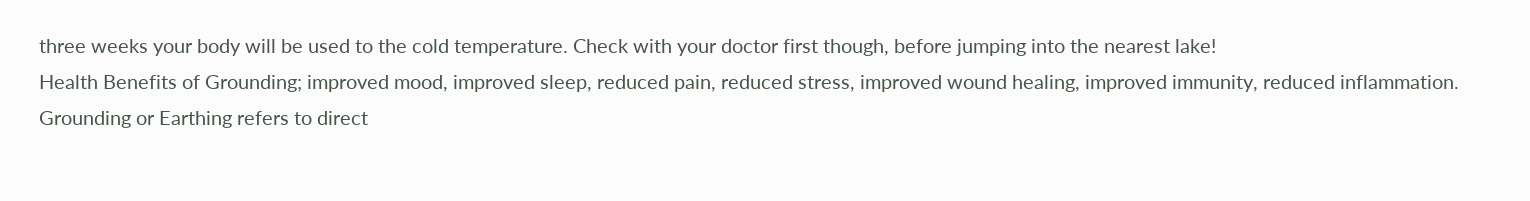three weeks your body will be used to the cold temperature. Check with your doctor first though, before jumping into the nearest lake!
Health Benefits of Grounding; improved mood, improved sleep, reduced pain, reduced stress, improved wound healing, improved immunity, reduced inflammation.
Grounding or Earthing refers to direct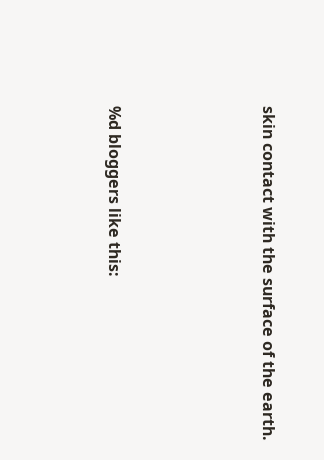skin contact with the surface of the earth.




%d bloggers like this: